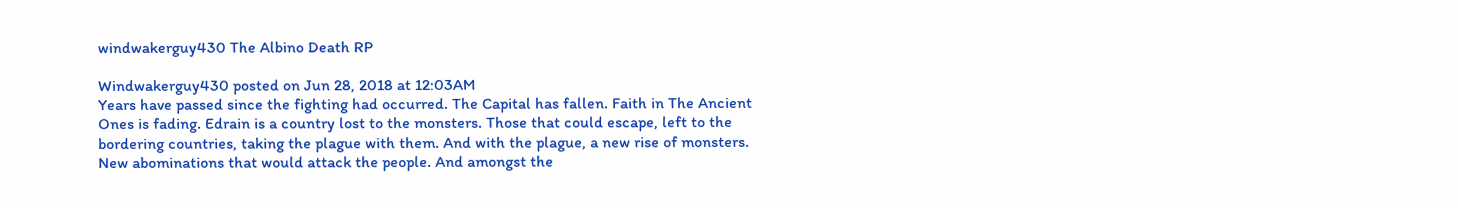windwakerguy430 The Albino Death RP

Windwakerguy430 posted on Jun 28, 2018 at 12:03AM
Years have passed since the fighting had occurred. The Capital has fallen. Faith in The Ancient Ones is fading. Edrain is a country lost to the monsters. Those that could escape, left to the bordering countries, taking the plague with them. And with the plague, a new rise of monsters. New abominations that would attack the people. And amongst the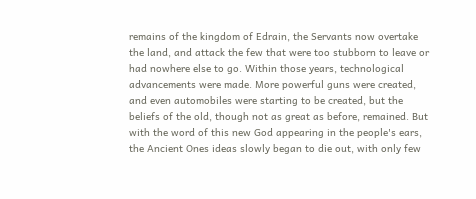remains of the kingdom of Edrain, the Servants now overtake the land, and attack the few that were too stubborn to leave or had nowhere else to go. Within those years, technological advancements were made. More powerful guns were created, and even automobiles were starting to be created, but the beliefs of the old, though not as great as before, remained. But with the word of this new God appearing in the people's ears, the Ancient Ones ideas slowly began to die out, with only few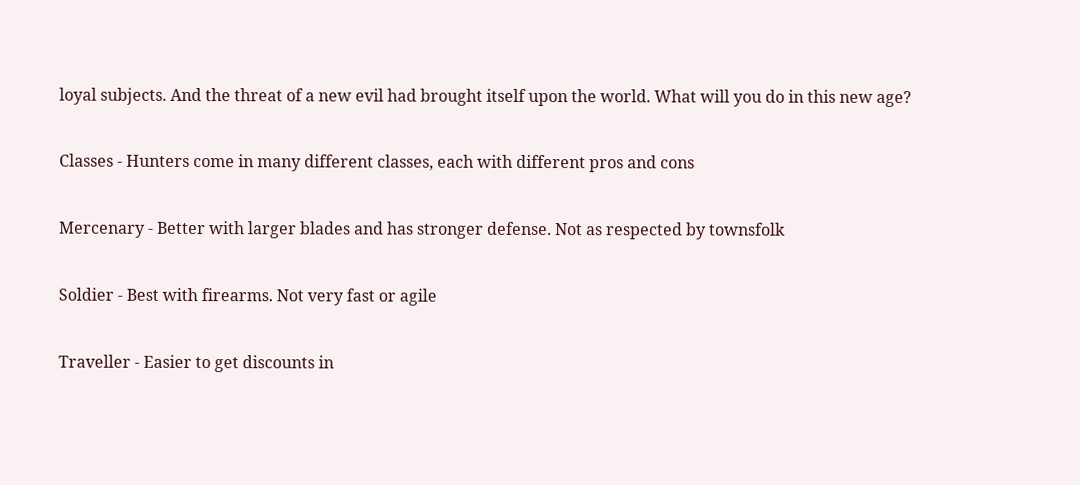loyal subjects. And the threat of a new evil had brought itself upon the world. What will you do in this new age?

Classes - Hunters come in many different classes, each with different pros and cons

Mercenary - Better with larger blades and has stronger defense. Not as respected by townsfolk

Soldier - Best with firearms. Not very fast or agile

Traveller - Easier to get discounts in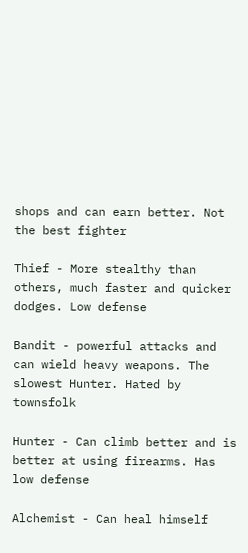shops and can earn better. Not the best fighter

Thief - More stealthy than others, much faster and quicker dodges. Low defense

Bandit - powerful attacks and can wield heavy weapons. The slowest Hunter. Hated by townsfolk

Hunter - Can climb better and is better at using firearms. Has low defense

Alchemist - Can heal himself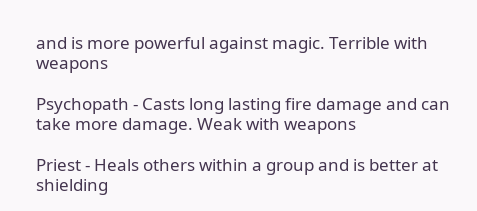and is more powerful against magic. Terrible with weapons

Psychopath - Casts long lasting fire damage and can take more damage. Weak with weapons

Priest - Heals others within a group and is better at shielding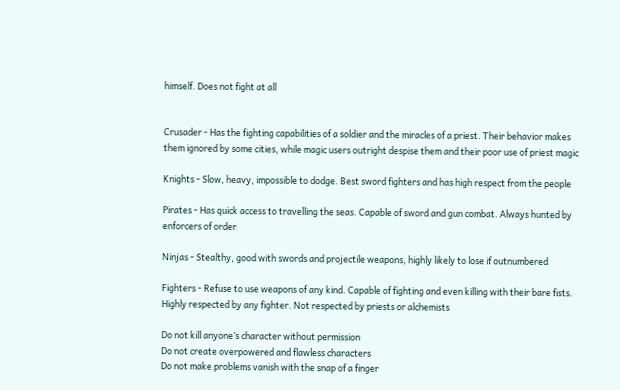himself. Does not fight at all


Crusader - Has the fighting capabilities of a soldier and the miracles of a priest. Their behavior makes them ignored by some cities, while magic users outright despise them and their poor use of priest magic

Knights - Slow, heavy, impossible to dodge. Best sword fighters and has high respect from the people

Pirates - Has quick access to travelling the seas. Capable of sword and gun combat. Always hunted by enforcers of order

Ninjas - Stealthy, good with swords and projectile weapons, highly likely to lose if outnumbered

Fighters - Refuse to use weapons of any kind. Capable of fighting and even killing with their bare fists. Highly respected by any fighter. Not respected by priests or alchemists

Do not kill anyone’s character without permission
Do not create overpowered and flawless characters
Do not make problems vanish with the snap of a finger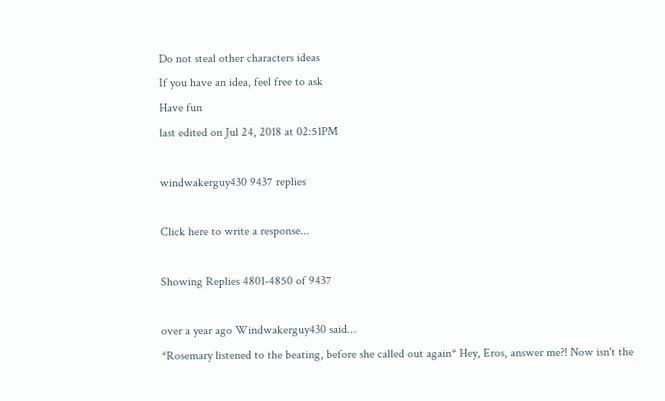Do not steal other characters ideas
If you have an idea, feel free to ask
Have fun
last edited on Jul 24, 2018 at 02:51PM

windwakerguy430 9437 replies

Click here to write a response...

Showing Replies 4801-4850 of 9437

over a year ago Windwakerguy430 said…
*Rosemary listened to the beating, before she called out again* Hey, Eros, answer me?! Now isn't the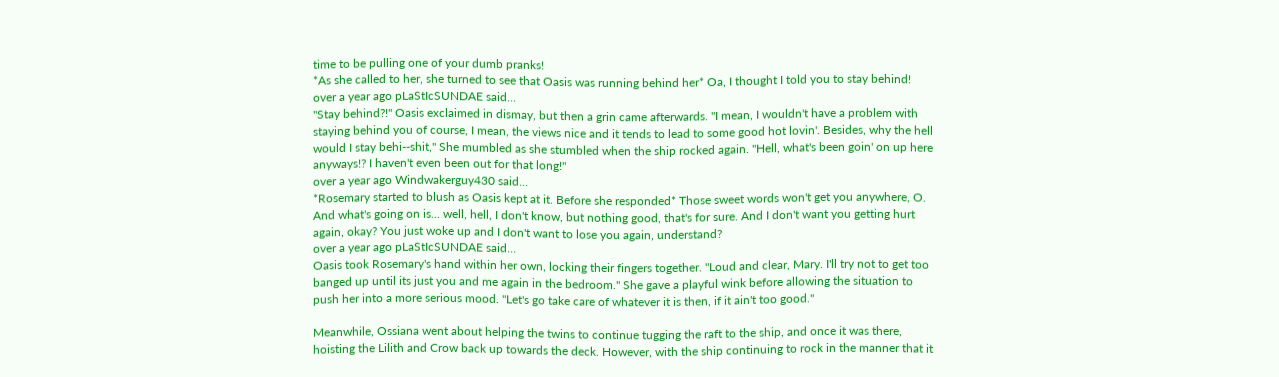time to be pulling one of your dumb pranks!
*As she called to her, she turned to see that Oasis was running behind her* Oa, I thought I told you to stay behind!
over a year ago pLaStIcSUNDAE said…
"Stay behind?!" Oasis exclaimed in dismay, but then a grin came afterwards. "I mean, I wouldn't have a problem with staying behind you of course, I mean, the views nice and it tends to lead to some good hot lovin'. Besides, why the hell would I stay behi--shit," She mumbled as she stumbled when the ship rocked again. "Hell, what's been goin' on up here anyways!? I haven't even been out for that long!"
over a year ago Windwakerguy430 said…
*Rosemary started to blush as Oasis kept at it. Before she responded* Those sweet words won't get you anywhere, O. And what's going on is... well, hell, I don't know, but nothing good, that's for sure. And I don't want you getting hurt again, okay? You just woke up and I don't want to lose you again, understand?
over a year ago pLaStIcSUNDAE said…
Oasis took Rosemary's hand within her own, locking their fingers together. "Loud and clear, Mary. I'll try not to get too banged up until its just you and me again in the bedroom." She gave a playful wink before allowing the situation to push her into a more serious mood. "Let's go take care of whatever it is then, if it ain't too good."

Meanwhile, Ossiana went about helping the twins to continue tugging the raft to the ship, and once it was there, hoisting the Lilith and Crow back up towards the deck. However, with the ship continuing to rock in the manner that it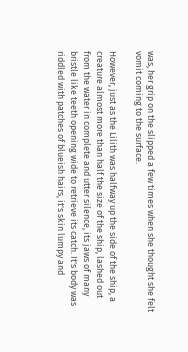was, her grip on the slipped a few times when she thought she felt vomit coming to the surface.

However, just as the Lilith was halfway up the side of the ship, a creature almost more than half the size of the ship, lashed out from the water in complete and utter silence, its jaws of many bristle like teeth opening wide to retrieve its catch. It's body was riddled with patches of blueish hairs, it's skin lumpy and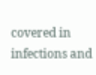covered in infections and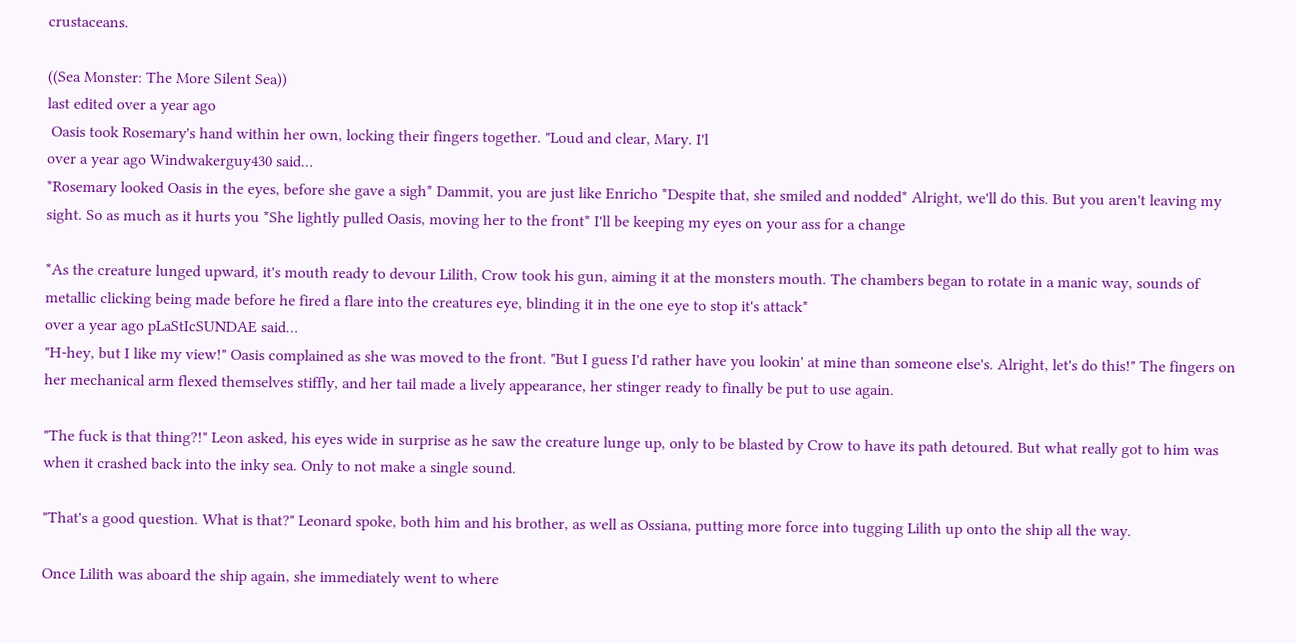crustaceans.

((Sea Monster: The More Silent Sea))
last edited over a year ago
 Oasis took Rosemary's hand within her own, locking their fingers together. "Loud and clear, Mary. I'l
over a year ago Windwakerguy430 said…
*Rosemary looked Oasis in the eyes, before she gave a sigh* Dammit, you are just like Enricho *Despite that, she smiled and nodded* Alright, we'll do this. But you aren't leaving my sight. So as much as it hurts you *She lightly pulled Oasis, moving her to the front* I'll be keeping my eyes on your ass for a change

*As the creature lunged upward, it's mouth ready to devour Lilith, Crow took his gun, aiming it at the monsters mouth. The chambers began to rotate in a manic way, sounds of metallic clicking being made before he fired a flare into the creatures eye, blinding it in the one eye to stop it's attack*
over a year ago pLaStIcSUNDAE said…
"H-hey, but I like my view!" Oasis complained as she was moved to the front. "But I guess I'd rather have you lookin' at mine than someone else's. Alright, let's do this!" The fingers on her mechanical arm flexed themselves stiffly, and her tail made a lively appearance, her stinger ready to finally be put to use again.

"The fuck is that thing?!" Leon asked, his eyes wide in surprise as he saw the creature lunge up, only to be blasted by Crow to have its path detoured. But what really got to him was when it crashed back into the inky sea. Only to not make a single sound.

"That's a good question. What is that?" Leonard spoke, both him and his brother, as well as Ossiana, putting more force into tugging Lilith up onto the ship all the way.

Once Lilith was aboard the ship again, she immediately went to where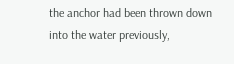the anchor had been thrown down into the water previously,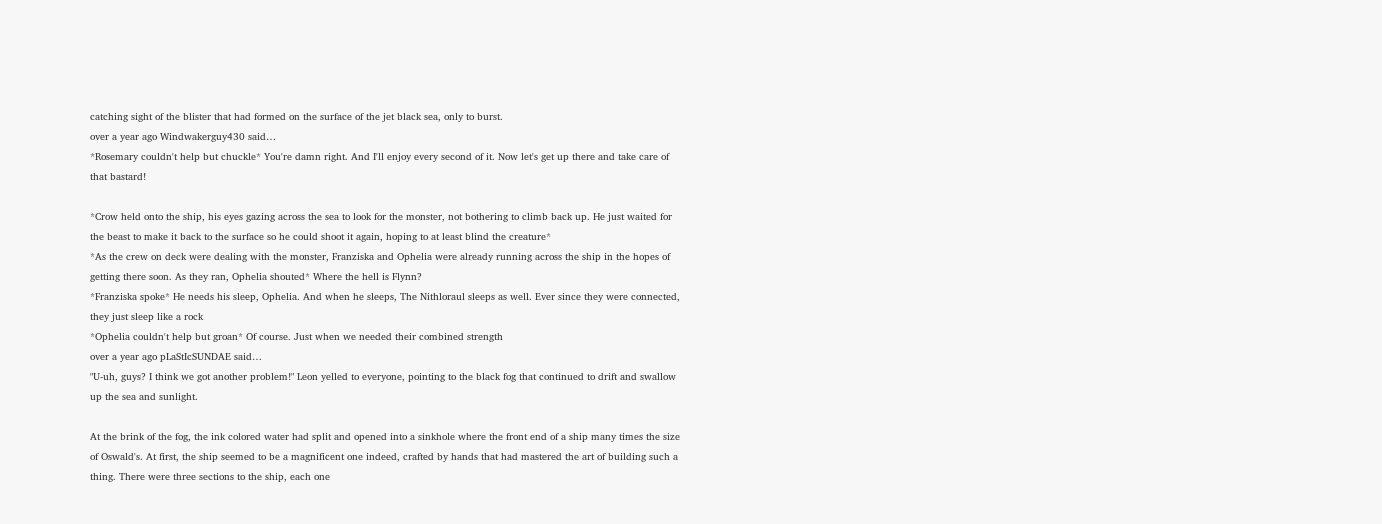catching sight of the blister that had formed on the surface of the jet black sea, only to burst.
over a year ago Windwakerguy430 said…
*Rosemary couldn't help but chuckle* You're damn right. And I'll enjoy every second of it. Now let's get up there and take care of that bastard!

*Crow held onto the ship, his eyes gazing across the sea to look for the monster, not bothering to climb back up. He just waited for the beast to make it back to the surface so he could shoot it again, hoping to at least blind the creature*
*As the crew on deck were dealing with the monster, Franziska and Ophelia were already running across the ship in the hopes of getting there soon. As they ran, Ophelia shouted* Where the hell is Flynn?
*Franziska spoke* He needs his sleep, Ophelia. And when he sleeps, The Nithloraul sleeps as well. Ever since they were connected, they just sleep like a rock
*Ophelia couldn't help but groan* Of course. Just when we needed their combined strength
over a year ago pLaStIcSUNDAE said…
"U-uh, guys? I think we got another problem!" Leon yelled to everyone, pointing to the black fog that continued to drift and swallow up the sea and sunlight.

At the brink of the fog, the ink colored water had split and opened into a sinkhole where the front end of a ship many times the size of Oswald's. At first, the ship seemed to be a magnificent one indeed, crafted by hands that had mastered the art of building such a thing. There were three sections to the ship, each one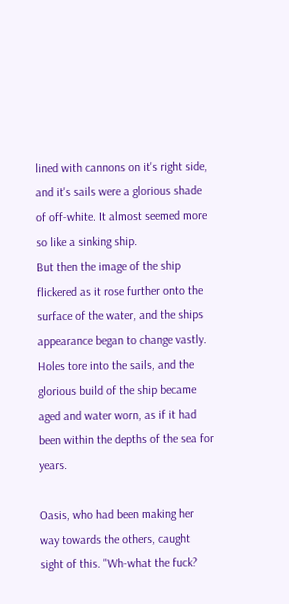lined with cannons on it's right side, and it's sails were a glorious shade of off-white. It almost seemed more so like a sinking ship.
But then the image of the ship flickered as it rose further onto the surface of the water, and the ships appearance began to change vastly. Holes tore into the sails, and the glorious build of the ship became aged and water worn, as if it had been within the depths of the sea for years.

Oasis, who had been making her way towards the others, caught sight of this. "Wh-what the fuck?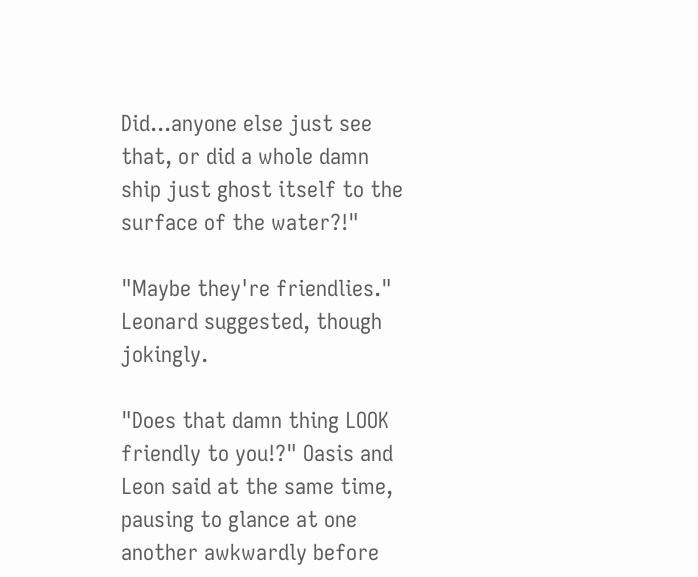Did...anyone else just see that, or did a whole damn ship just ghost itself to the surface of the water?!"

"Maybe they're friendlies." Leonard suggested, though jokingly.

"Does that damn thing LOOK friendly to you!?" Oasis and Leon said at the same time, pausing to glance at one another awkwardly before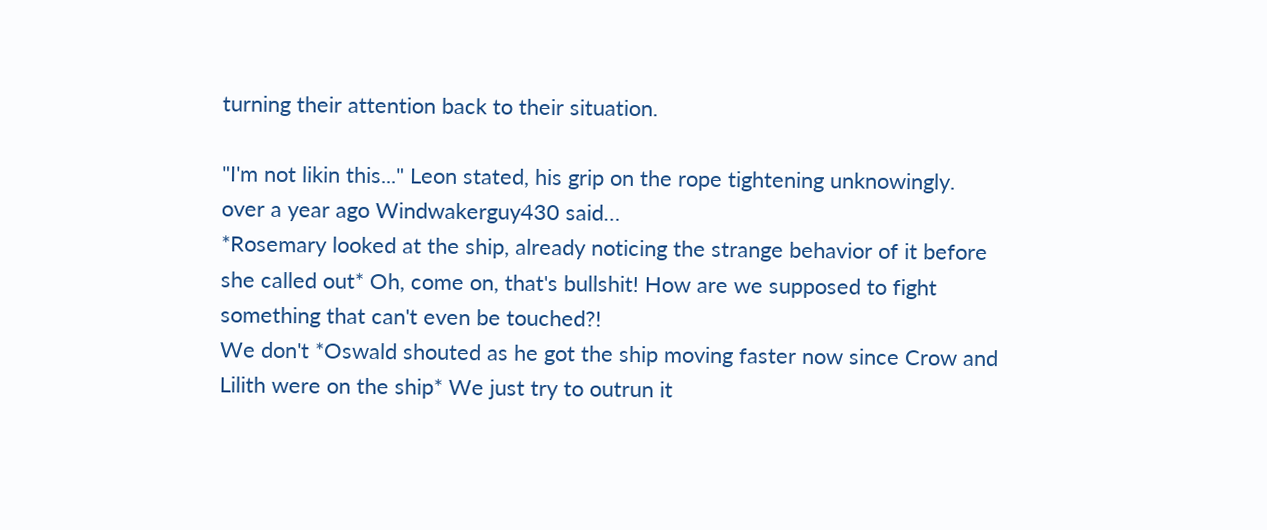turning their attention back to their situation.

"I'm not likin this..." Leon stated, his grip on the rope tightening unknowingly.
over a year ago Windwakerguy430 said…
*Rosemary looked at the ship, already noticing the strange behavior of it before she called out* Oh, come on, that's bullshit! How are we supposed to fight something that can't even be touched?!
We don't *Oswald shouted as he got the ship moving faster now since Crow and Lilith were on the ship* We just try to outrun it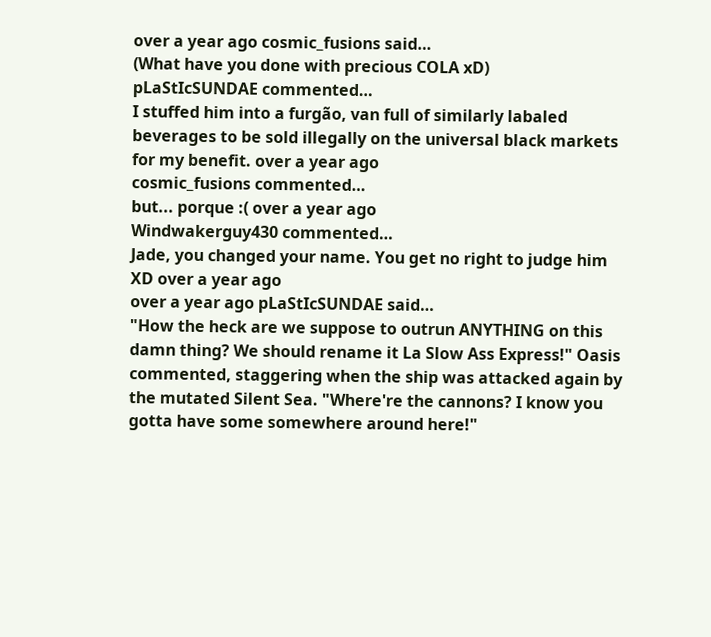over a year ago cosmic_fusions said…
(What have you done with precious COLA xD)
pLaStIcSUNDAE commented…
I stuffed him into a furgão, van full of similarly labaled beverages to be sold illegally on the universal black markets for my benefit. over a year ago
cosmic_fusions commented…
but... porque :( over a year ago
Windwakerguy430 commented…
Jade, you changed your name. You get no right to judge him XD over a year ago
over a year ago pLaStIcSUNDAE said…
"How the heck are we suppose to outrun ANYTHING on this damn thing? We should rename it La Slow Ass Express!" Oasis commented, staggering when the ship was attacked again by the mutated Silent Sea. "Where're the cannons? I know you gotta have some somewhere around here!"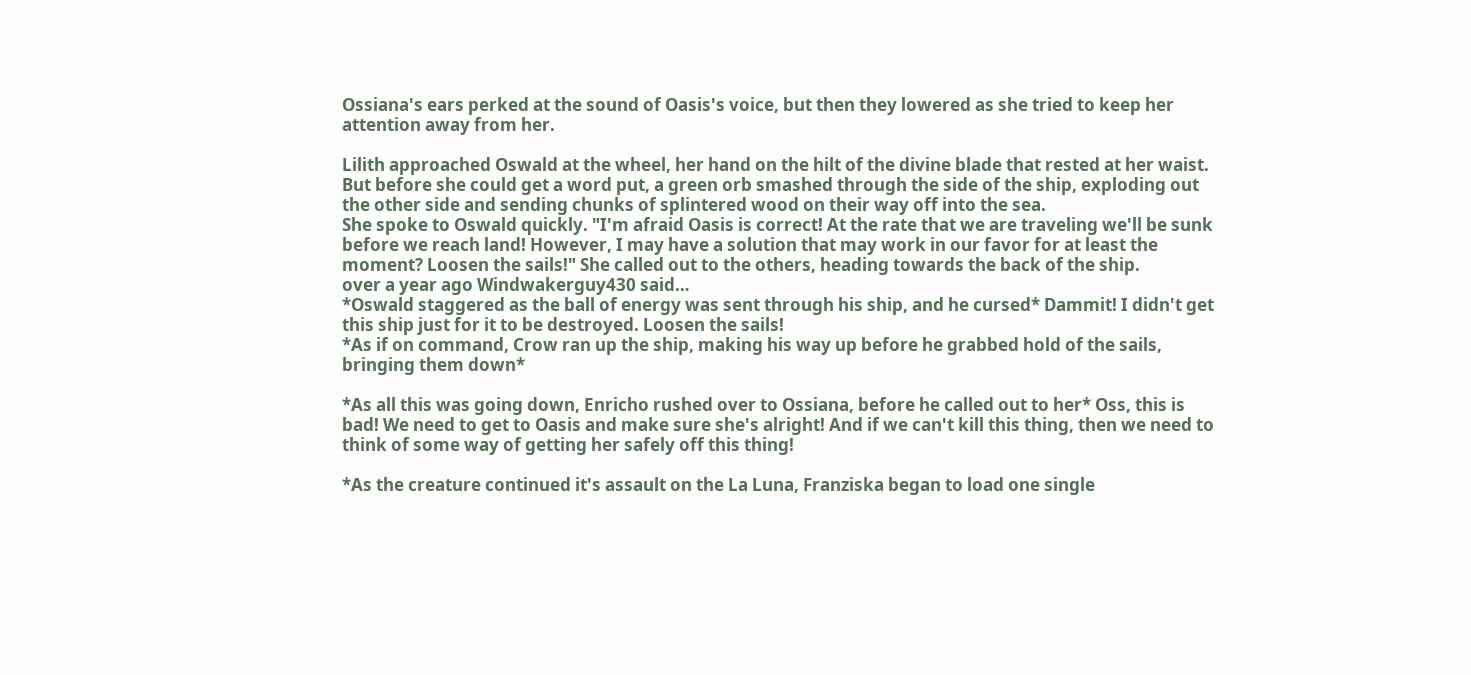Ossiana's ears perked at the sound of Oasis's voice, but then they lowered as she tried to keep her attention away from her.

Lilith approached Oswald at the wheel, her hand on the hilt of the divine blade that rested at her waist. But before she could get a word put, a green orb smashed through the side of the ship, exploding out the other side and sending chunks of splintered wood on their way off into the sea.
She spoke to Oswald quickly. "I'm afraid Oasis is correct! At the rate that we are traveling we'll be sunk before we reach land! However, I may have a solution that may work in our favor for at least the moment? Loosen the sails!" She called out to the others, heading towards the back of the ship.
over a year ago Windwakerguy430 said…
*Oswald staggered as the ball of energy was sent through his ship, and he cursed* Dammit! I didn't get this ship just for it to be destroyed. Loosen the sails!
*As if on command, Crow ran up the ship, making his way up before he grabbed hold of the sails, bringing them down*

*As all this was going down, Enricho rushed over to Ossiana, before he called out to her* Oss, this is bad! We need to get to Oasis and make sure she's alright! And if we can't kill this thing, then we need to think of some way of getting her safely off this thing!

*As the creature continued it's assault on the La Luna, Franziska began to load one single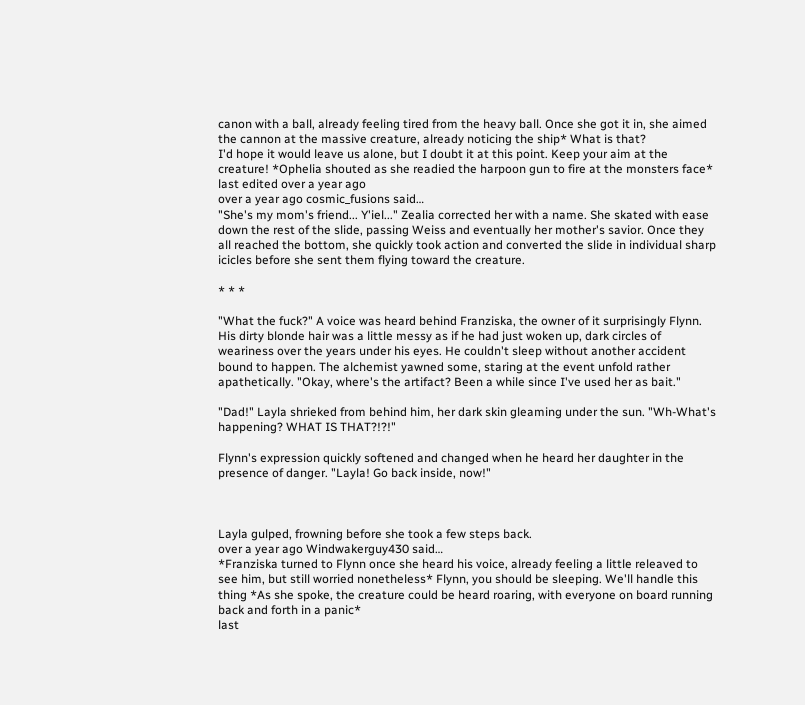canon with a ball, already feeling tired from the heavy ball. Once she got it in, she aimed the cannon at the massive creature, already noticing the ship* What is that?
I'd hope it would leave us alone, but I doubt it at this point. Keep your aim at the creature! *Ophelia shouted as she readied the harpoon gun to fire at the monsters face*
last edited over a year ago
over a year ago cosmic_fusions said…
"She's my mom's friend... Y'iel..." Zealia corrected her with a name. She skated with ease down the rest of the slide, passing Weiss and eventually her mother's savior. Once they all reached the bottom, she quickly took action and converted the slide in individual sharp icicles before she sent them flying toward the creature.

* * *

"What the fuck?" A voice was heard behind Franziska, the owner of it surprisingly Flynn. His dirty blonde hair was a little messy as if he had just woken up, dark circles of weariness over the years under his eyes. He couldn't sleep without another accident bound to happen. The alchemist yawned some, staring at the event unfold rather apathetically. "Okay, where's the artifact? Been a while since I've used her as bait."

"Dad!" Layla shrieked from behind him, her dark skin gleaming under the sun. "Wh-What's happening? WHAT IS THAT?!?!"

Flynn's expression quickly softened and changed when he heard her daughter in the presence of danger. "Layla! Go back inside, now!"



Layla gulped, frowning before she took a few steps back.
over a year ago Windwakerguy430 said…
*Franziska turned to Flynn once she heard his voice, already feeling a little releaved to see him, but still worried nonetheless* Flynn, you should be sleeping. We'll handle this thing *As she spoke, the creature could be heard roaring, with everyone on board running back and forth in a panic*
last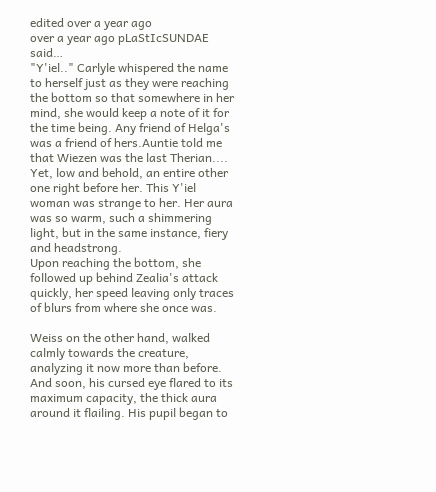edited over a year ago
over a year ago pLaStIcSUNDAE said…
"Y'iel.." Carlyle whispered the name to herself just as they were reaching the bottom so that somewhere in her mind, she would keep a note of it for the time being. Any friend of Helga's was a friend of hers.Auntie told me that Wiezen was the last Therian.... Yet, low and behold, an entire other one right before her. This Y'iel woman was strange to her. Her aura was so warm, such a shimmering light, but in the same instance, fiery and headstrong.
Upon reaching the bottom, she followed up behind Zealia's attack quickly, her speed leaving only traces of blurs from where she once was.

Weiss on the other hand, walked calmly towards the creature, analyzing it now more than before. And soon, his cursed eye flared to its maximum capacity, the thick aura around it flailing. His pupil began to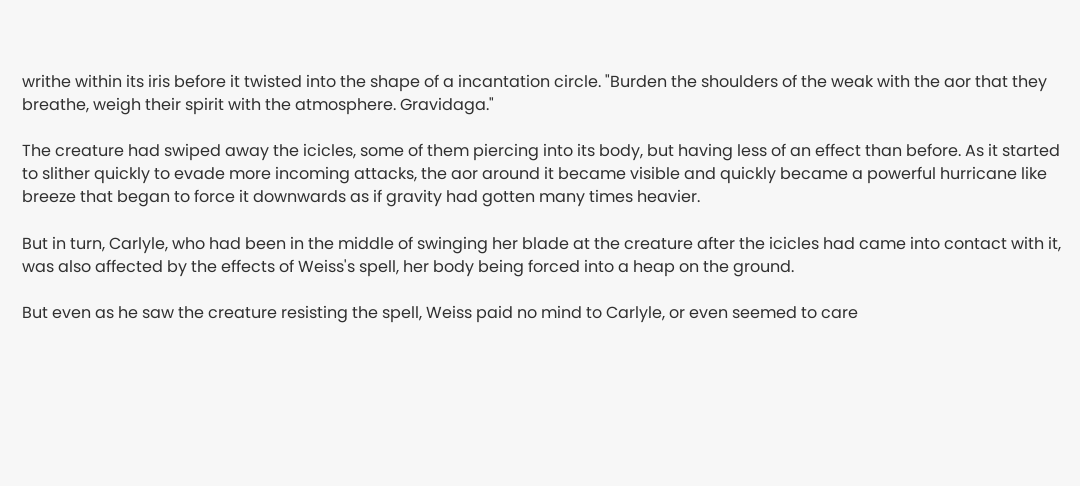writhe within its iris before it twisted into the shape of a incantation circle. "Burden the shoulders of the weak with the aor that they breathe, weigh their spirit with the atmosphere. Gravidaga."

The creature had swiped away the icicles, some of them piercing into its body, but having less of an effect than before. As it started to slither quickly to evade more incoming attacks, the aor around it became visible and quickly became a powerful hurricane like breeze that began to force it downwards as if gravity had gotten many times heavier.

But in turn, Carlyle, who had been in the middle of swinging her blade at the creature after the icicles had came into contact with it, was also affected by the effects of Weiss's spell, her body being forced into a heap on the ground.

But even as he saw the creature resisting the spell, Weiss paid no mind to Carlyle, or even seemed to care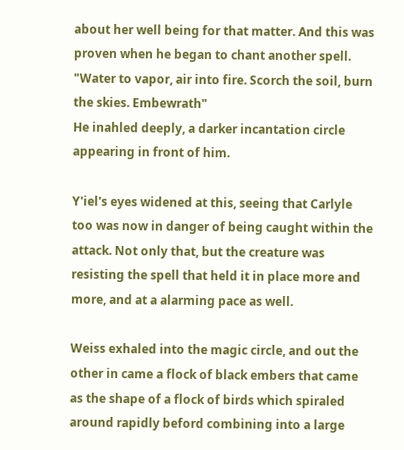about her well being for that matter. And this was proven when he began to chant another spell. "Water to vapor, air into fire. Scorch the soil, burn the skies. Embewrath"
He inahled deeply, a darker incantation circle appearing in front of him.

Y'iel's eyes widened at this, seeing that Carlyle too was now in danger of being caught within the attack. Not only that, but the creature was resisting the spell that held it in place more and more, and at a alarming pace as well.

Weiss exhaled into the magic circle, and out the other in came a flock of black embers that came as the shape of a flock of birds which spiraled around rapidly beford combining into a large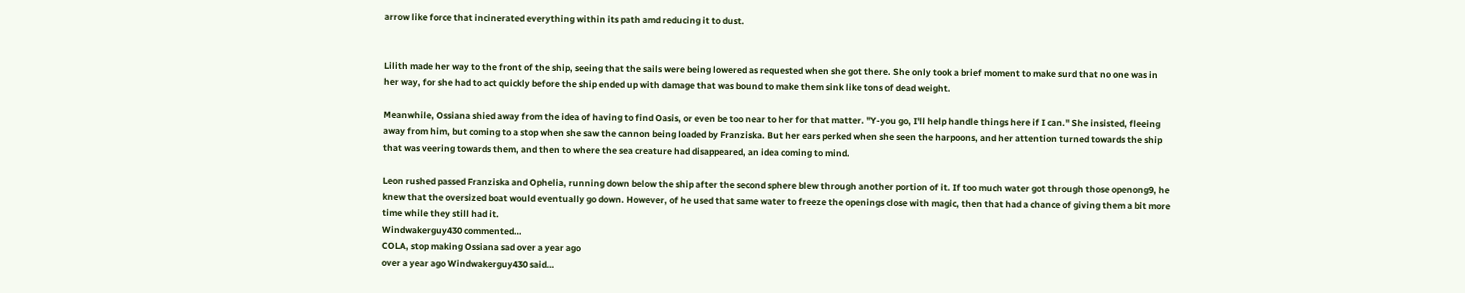arrow like force that incinerated everything within its path amd reducing it to dust.


Lilith made her way to the front of the ship, seeing that the sails were being lowered as requested when she got there. She only took a brief moment to make surd that no one was in her way, for she had to act quickly before the ship ended up with damage that was bound to make them sink like tons of dead weight.

Meanwhile, Ossiana shied away from the idea of having to find Oasis, or even be too near to her for that matter. "Y-you go, I'll help handle things here if I can." She insisted, fleeing away from him, but coming to a stop when she saw the cannon being loaded by Franziska. But her ears perked when she seen the harpoons, and her attention turned towards the ship that was veering towards them, and then to where the sea creature had disappeared, an idea coming to mind.

Leon rushed passed Franziska and Ophelia, running down below the ship after the second sphere blew through another portion of it. If too much water got through those openong9, he knew that the oversized boat would eventually go down. However, of he used that same water to freeze the openings close with magic, then that had a chance of giving them a bit more time while they still had it.
Windwakerguy430 commented…
COLA, stop making Ossiana sad over a year ago
over a year ago Windwakerguy430 said…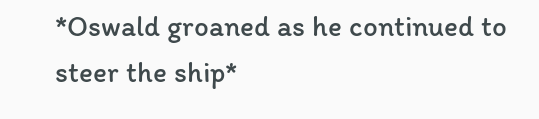*Oswald groaned as he continued to steer the ship*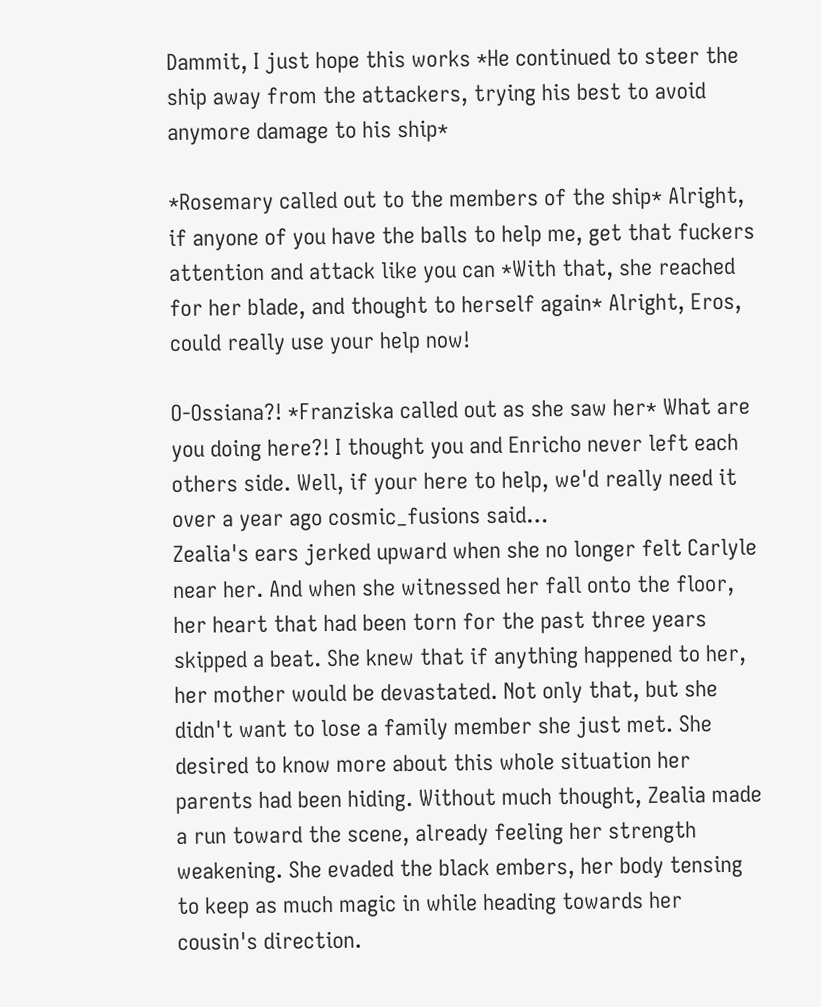Dammit, I just hope this works *He continued to steer the ship away from the attackers, trying his best to avoid anymore damage to his ship*

*Rosemary called out to the members of the ship* Alright, if anyone of you have the balls to help me, get that fuckers attention and attack like you can *With that, she reached for her blade, and thought to herself again* Alright, Eros, could really use your help now!

O-Ossiana?! *Franziska called out as she saw her* What are you doing here?! I thought you and Enricho never left each others side. Well, if your here to help, we'd really need it
over a year ago cosmic_fusions said…
Zealia's ears jerked upward when she no longer felt Carlyle near her. And when she witnessed her fall onto the floor, her heart that had been torn for the past three years skipped a beat. She knew that if anything happened to her, her mother would be devastated. Not only that, but she didn't want to lose a family member she just met. She desired to know more about this whole situation her parents had been hiding. Without much thought, Zealia made a run toward the scene, already feeling her strength weakening. She evaded the black embers, her body tensing to keep as much magic in while heading towards her cousin's direction.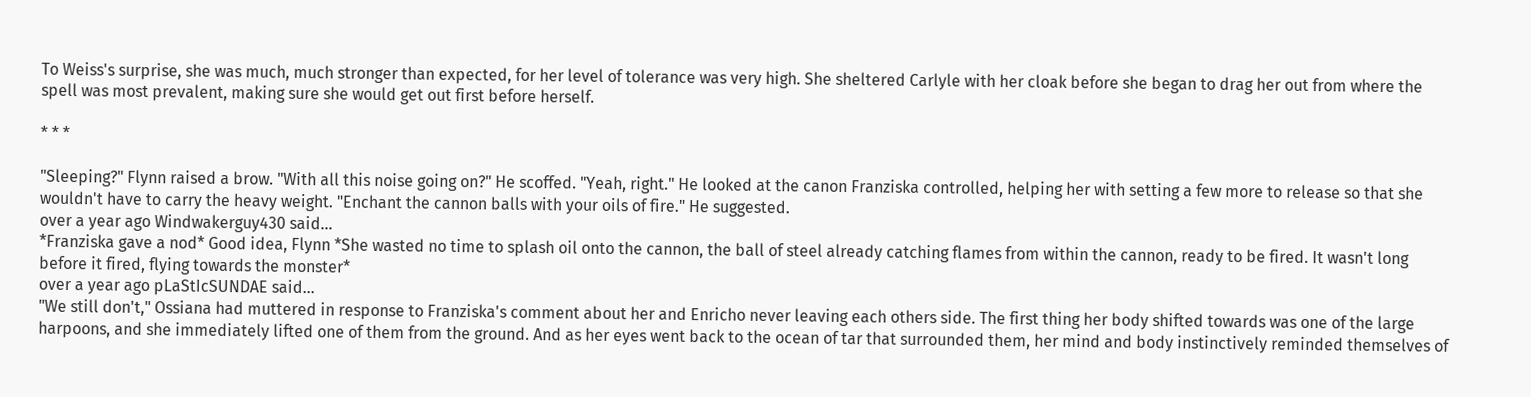To Weiss's surprise, she was much, much stronger than expected, for her level of tolerance was very high. She sheltered Carlyle with her cloak before she began to drag her out from where the spell was most prevalent, making sure she would get out first before herself.

* * *

"Sleeping?" Flynn raised a brow. "With all this noise going on?" He scoffed. "Yeah, right." He looked at the canon Franziska controlled, helping her with setting a few more to release so that she wouldn't have to carry the heavy weight. "Enchant the cannon balls with your oils of fire." He suggested.
over a year ago Windwakerguy430 said…
*Franziska gave a nod* Good idea, Flynn *She wasted no time to splash oil onto the cannon, the ball of steel already catching flames from within the cannon, ready to be fired. It wasn't long before it fired, flying towards the monster*
over a year ago pLaStIcSUNDAE said…
"We still don't," Ossiana had muttered in response to Franziska's comment about her and Enricho never leaving each others side. The first thing her body shifted towards was one of the large harpoons, and she immediately lifted one of them from the ground. And as her eyes went back to the ocean of tar that surrounded them, her mind and body instinctively reminded themselves of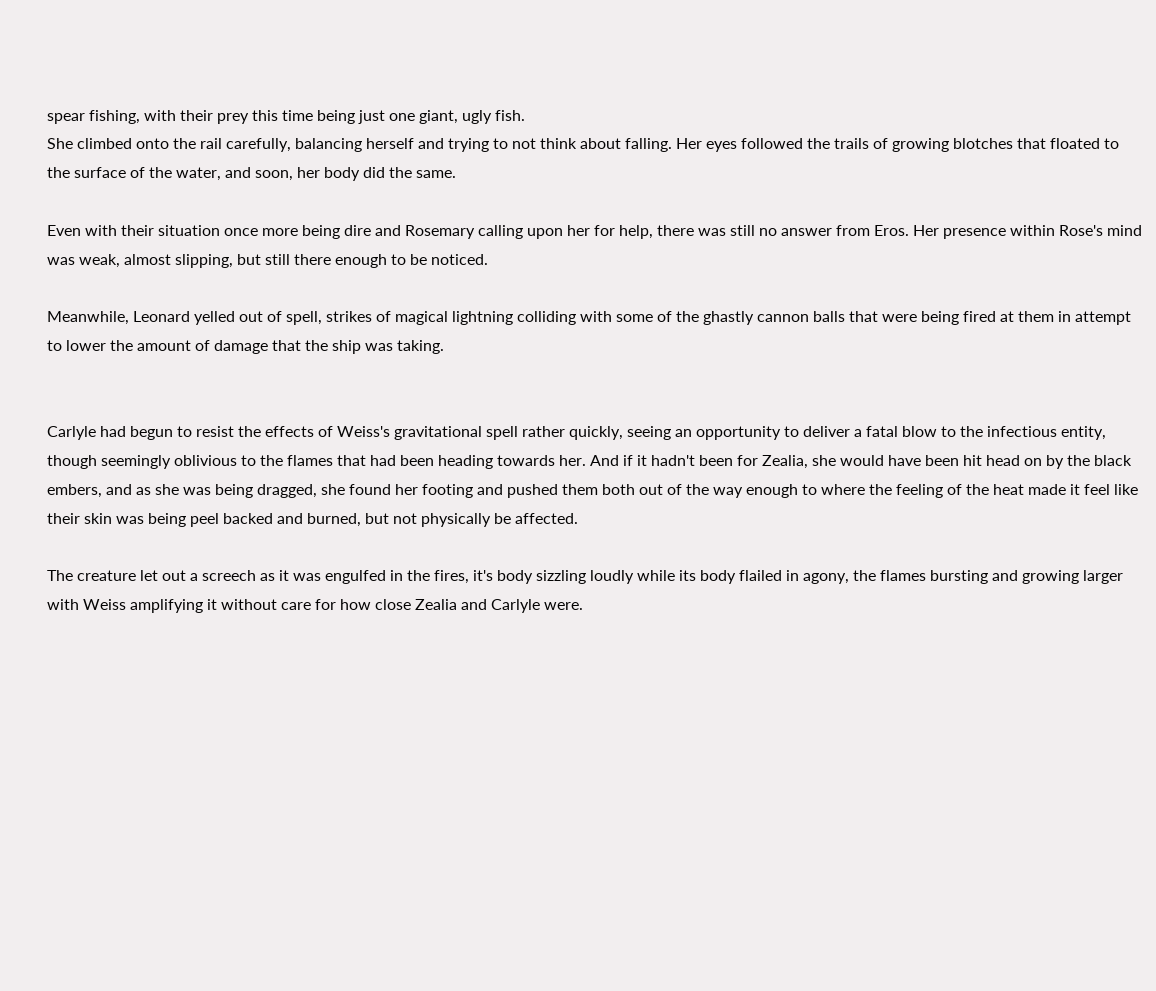spear fishing, with their prey this time being just one giant, ugly fish.
She climbed onto the rail carefully, balancing herself and trying to not think about falling. Her eyes followed the trails of growing blotches that floated to the surface of the water, and soon, her body did the same.

Even with their situation once more being dire and Rosemary calling upon her for help, there was still no answer from Eros. Her presence within Rose's mind was weak, almost slipping, but still there enough to be noticed.

Meanwhile, Leonard yelled out of spell, strikes of magical lightning colliding with some of the ghastly cannon balls that were being fired at them in attempt to lower the amount of damage that the ship was taking.


Carlyle had begun to resist the effects of Weiss's gravitational spell rather quickly, seeing an opportunity to deliver a fatal blow to the infectious entity, though seemingly oblivious to the flames that had been heading towards her. And if it hadn't been for Zealia, she would have been hit head on by the black embers, and as she was being dragged, she found her footing and pushed them both out of the way enough to where the feeling of the heat made it feel like their skin was being peel backed and burned, but not physically be affected.

The creature let out a screech as it was engulfed in the fires, it's body sizzling loudly while its body flailed in agony, the flames bursting and growing larger with Weiss amplifying it without care for how close Zealia and Carlyle were.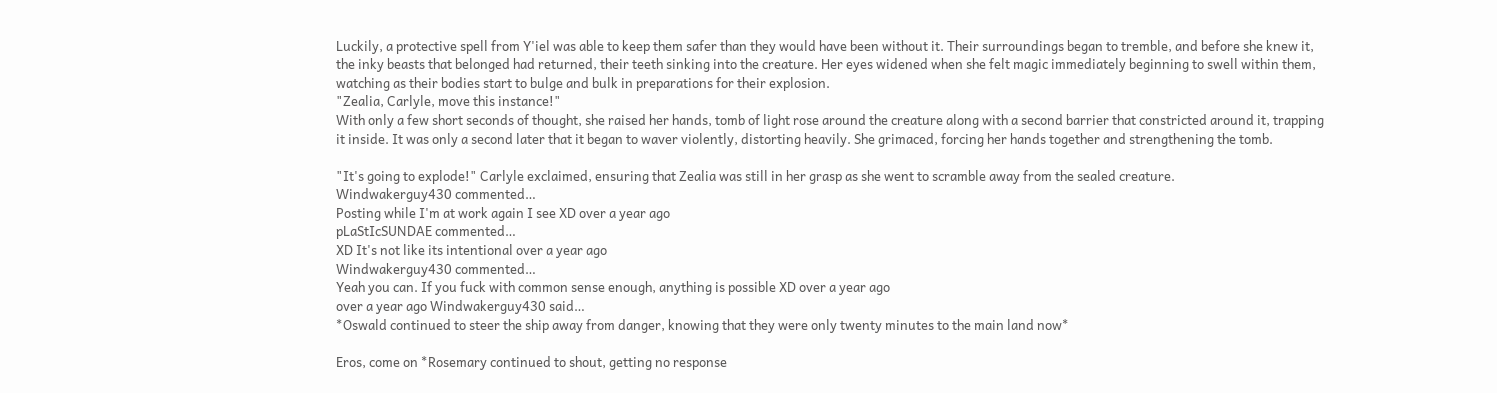Luckily, a protective spell from Y'iel was able to keep them safer than they would have been without it. Their surroundings began to tremble, and before she knew it, the inky beasts that belonged had returned, their teeth sinking into the creature. Her eyes widened when she felt magic immediately beginning to swell within them, watching as their bodies start to bulge and bulk in preparations for their explosion.
"Zealia, Carlyle, move this instance!"
With only a few short seconds of thought, she raised her hands, tomb of light rose around the creature along with a second barrier that constricted around it, trapping it inside. It was only a second later that it began to waver violently, distorting heavily. She grimaced, forcing her hands together and strengthening the tomb.

"It's going to explode!" Carlyle exclaimed, ensuring that Zealia was still in her grasp as she went to scramble away from the sealed creature.
Windwakerguy430 commented…
Posting while I'm at work again I see XD over a year ago
pLaStIcSUNDAE commented…
XD It's not like its intentional over a year ago
Windwakerguy430 commented…
Yeah you can. If you fuck with common sense enough, anything is possible XD over a year ago
over a year ago Windwakerguy430 said…
*Oswald continued to steer the ship away from danger, knowing that they were only twenty minutes to the main land now*

Eros, come on *Rosemary continued to shout, getting no response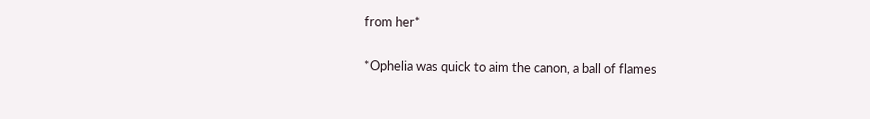from her*

*Ophelia was quick to aim the canon, a ball of flames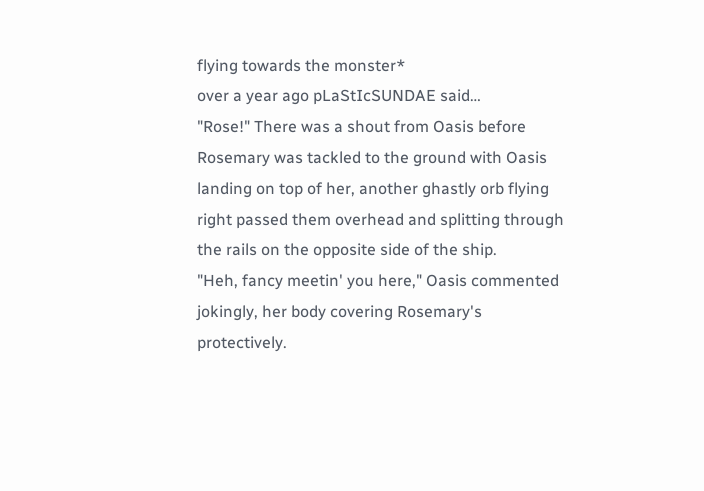flying towards the monster*
over a year ago pLaStIcSUNDAE said…
"Rose!" There was a shout from Oasis before Rosemary was tackled to the ground with Oasis landing on top of her, another ghastly orb flying right passed them overhead and splitting through the rails on the opposite side of the ship.
"Heh, fancy meetin' you here," Oasis commented jokingly, her body covering Rosemary's protectively.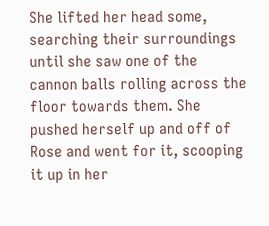She lifted her head some, searching their surroundings until she saw one of the cannon balls rolling across the floor towards them. She pushed herself up and off of Rose and went for it, scooping it up in her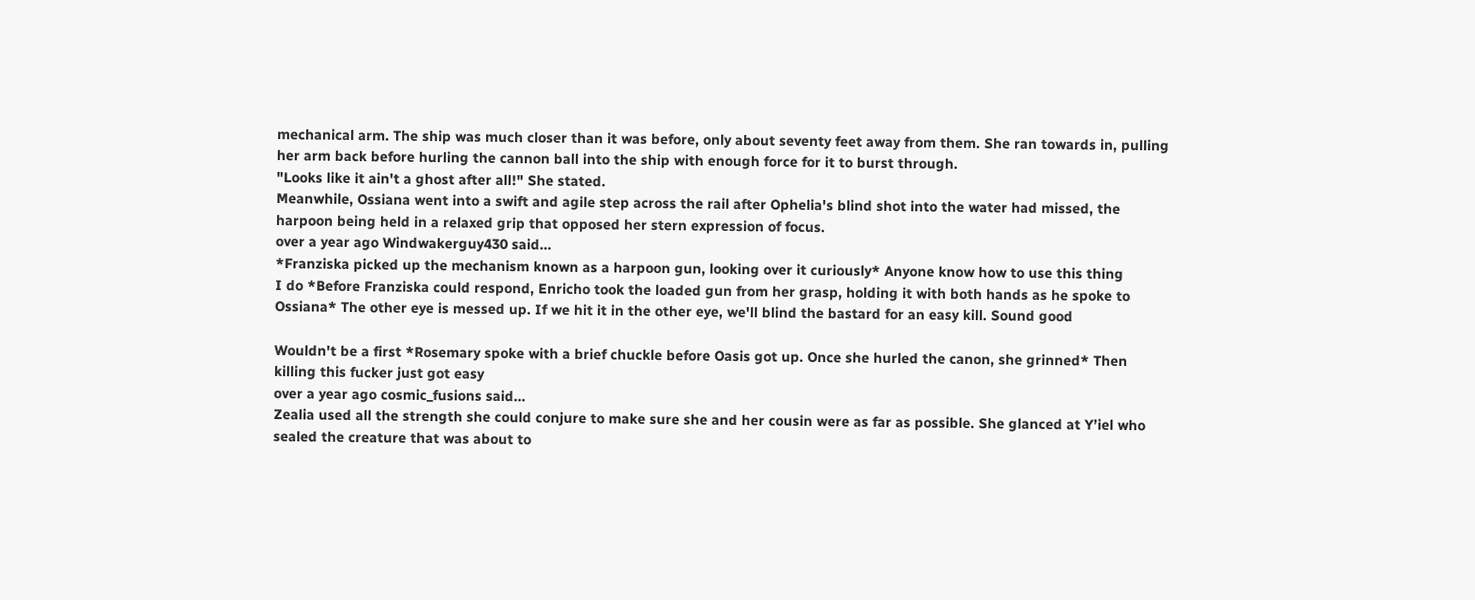mechanical arm. The ship was much closer than it was before, only about seventy feet away from them. She ran towards in, pulling her arm back before hurling the cannon ball into the ship with enough force for it to burst through.
"Looks like it ain't a ghost after all!" She stated.
Meanwhile, Ossiana went into a swift and agile step across the rail after Ophelia's blind shot into the water had missed, the harpoon being held in a relaxed grip that opposed her stern expression of focus.
over a year ago Windwakerguy430 said…
*Franziska picked up the mechanism known as a harpoon gun, looking over it curiously* Anyone know how to use this thing
I do *Before Franziska could respond, Enricho took the loaded gun from her grasp, holding it with both hands as he spoke to Ossiana* The other eye is messed up. If we hit it in the other eye, we'll blind the bastard for an easy kill. Sound good

Wouldn't be a first *Rosemary spoke with a brief chuckle before Oasis got up. Once she hurled the canon, she grinned* Then killing this fucker just got easy
over a year ago cosmic_fusions said…
Zealia used all the strength she could conjure to make sure she and her cousin were as far as possible. She glanced at Y’iel who sealed the creature that was about to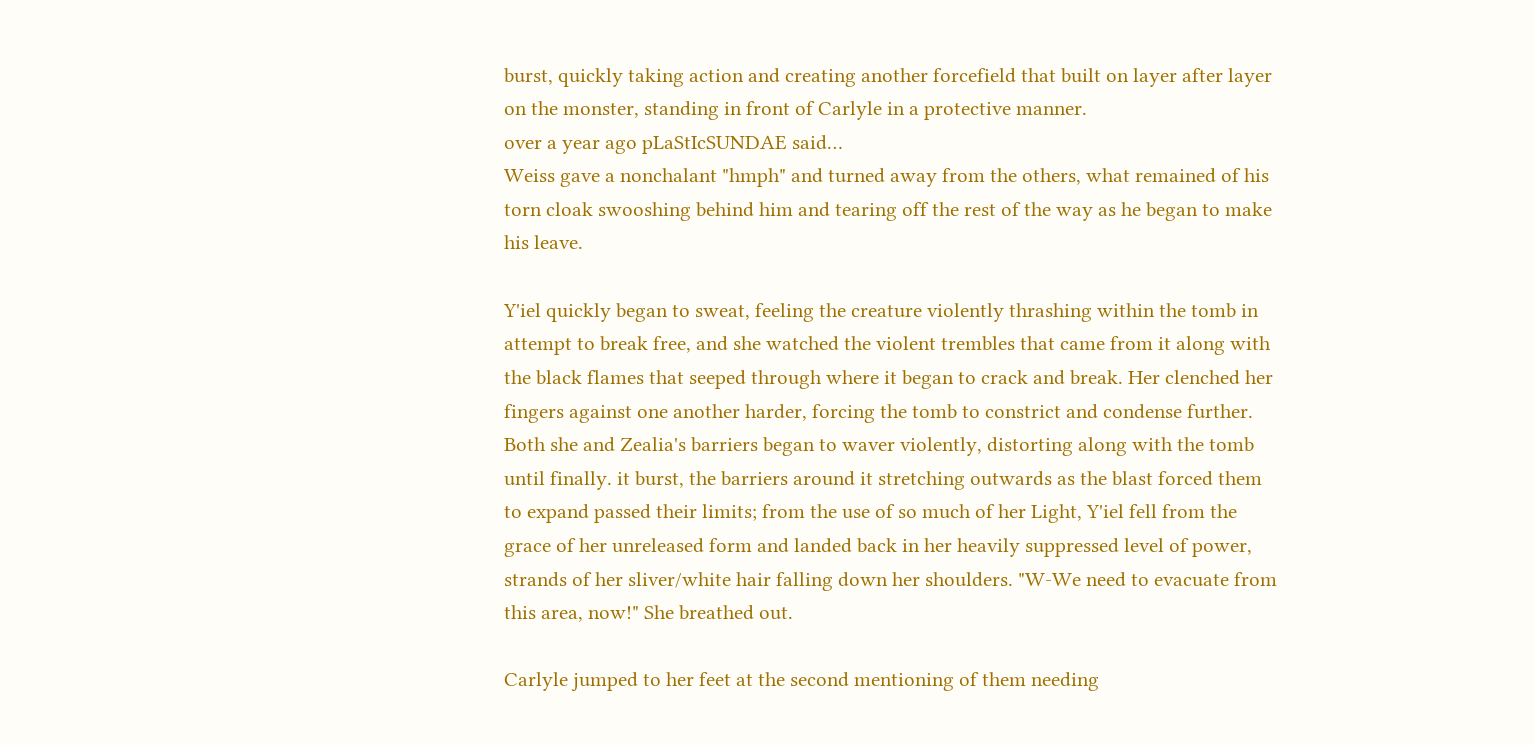burst, quickly taking action and creating another forcefield that built on layer after layer on the monster, standing in front of Carlyle in a protective manner.
over a year ago pLaStIcSUNDAE said…
Weiss gave a nonchalant "hmph" and turned away from the others, what remained of his torn cloak swooshing behind him and tearing off the rest of the way as he began to make his leave.

Y'iel quickly began to sweat, feeling the creature violently thrashing within the tomb in attempt to break free, and she watched the violent trembles that came from it along with the black flames that seeped through where it began to crack and break. Her clenched her fingers against one another harder, forcing the tomb to constrict and condense further.
Both she and Zealia's barriers began to waver violently, distorting along with the tomb until finally. it burst, the barriers around it stretching outwards as the blast forced them to expand passed their limits; from the use of so much of her Light, Y'iel fell from the grace of her unreleased form and landed back in her heavily suppressed level of power, strands of her sliver/white hair falling down her shoulders. "W-We need to evacuate from this area, now!" She breathed out.

Carlyle jumped to her feet at the second mentioning of them needing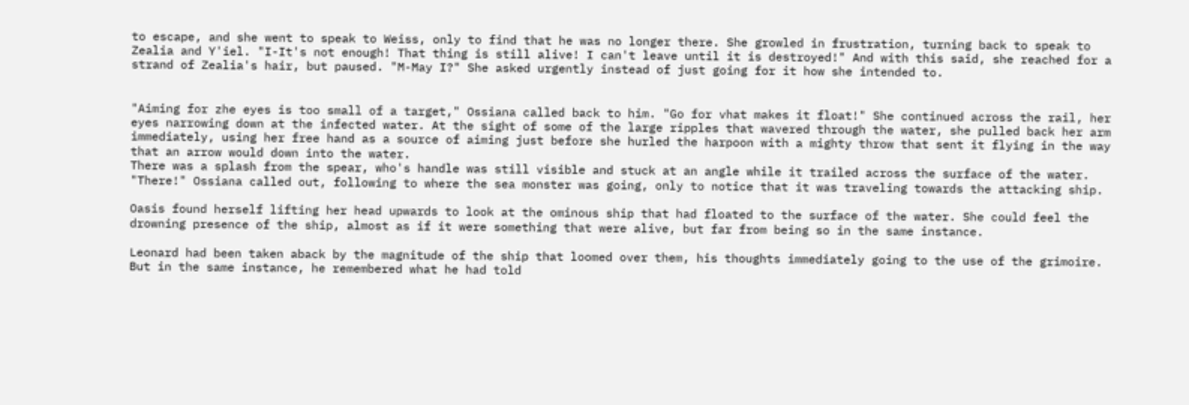to escape, and she went to speak to Weiss, only to find that he was no longer there. She growled in frustration, turning back to speak to Zealia and Y'iel. "I-It's not enough! That thing is still alive! I can't leave until it is destroyed!" And with this said, she reached for a strand of Zealia's hair, but paused. "M-May I?" She asked urgently instead of just going for it how she intended to.


"Aiming for zhe eyes is too small of a target," Ossiana called back to him. "Go for vhat makes it float!" She continued across the rail, her eyes narrowing down at the infected water. At the sight of some of the large ripples that wavered through the water, she pulled back her arm immediately, using her free hand as a source of aiming just before she hurled the harpoon with a mighty throw that sent it flying in the way that an arrow would down into the water.
There was a splash from the spear, who's handle was still visible and stuck at an angle while it trailed across the surface of the water. "There!" Ossiana called out, following to where the sea monster was going, only to notice that it was traveling towards the attacking ship.

Oasis found herself lifting her head upwards to look at the ominous ship that had floated to the surface of the water. She could feel the drowning presence of the ship, almost as if it were something that were alive, but far from being so in the same instance.

Leonard had been taken aback by the magnitude of the ship that loomed over them, his thoughts immediately going to the use of the grimoire. But in the same instance, he remembered what he had told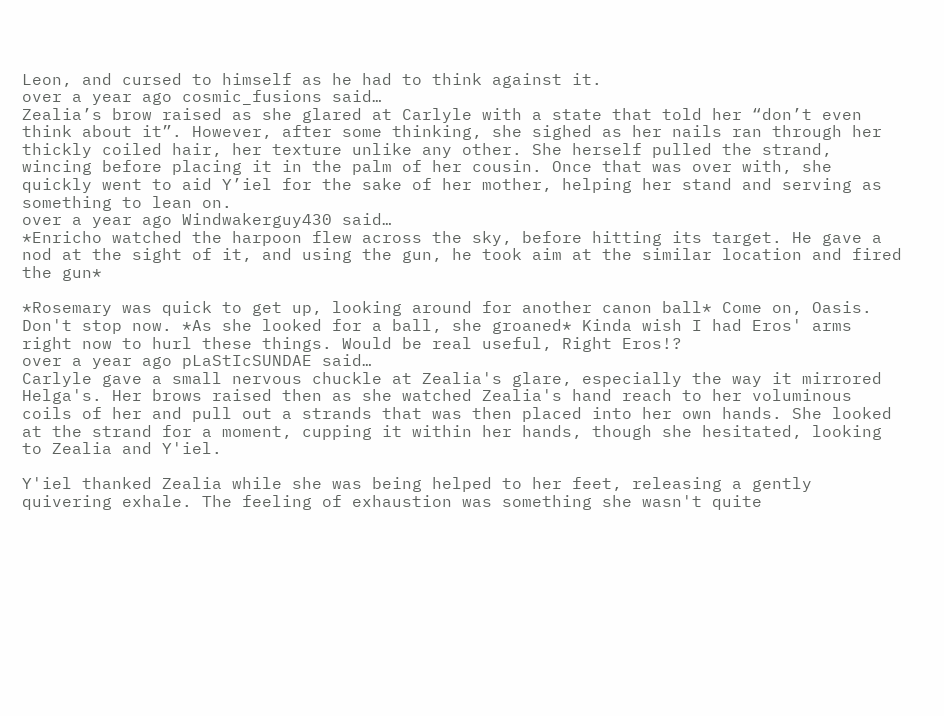Leon, and cursed to himself as he had to think against it.
over a year ago cosmic_fusions said…
Zealia’s brow raised as she glared at Carlyle with a state that told her “don’t even think about it”. However, after some thinking, she sighed as her nails ran through her thickly coiled hair, her texture unlike any other. She herself pulled the strand, wincing before placing it in the palm of her cousin. Once that was over with, she quickly went to aid Y’iel for the sake of her mother, helping her stand and serving as something to lean on.
over a year ago Windwakerguy430 said…
*Enricho watched the harpoon flew across the sky, before hitting its target. He gave a nod at the sight of it, and using the gun, he took aim at the similar location and fired the gun*

*Rosemary was quick to get up, looking around for another canon ball* Come on, Oasis. Don't stop now. *As she looked for a ball, she groaned* Kinda wish I had Eros' arms right now to hurl these things. Would be real useful, Right Eros!?
over a year ago pLaStIcSUNDAE said…
Carlyle gave a small nervous chuckle at Zealia's glare, especially the way it mirrored Helga's. Her brows raised then as she watched Zealia's hand reach to her voluminous coils of her and pull out a strands that was then placed into her own hands. She looked at the strand for a moment, cupping it within her hands, though she hesitated, looking to Zealia and Y'iel.

Y'iel thanked Zealia while she was being helped to her feet, releasing a gently quivering exhale. The feeling of exhaustion was something she wasn't quite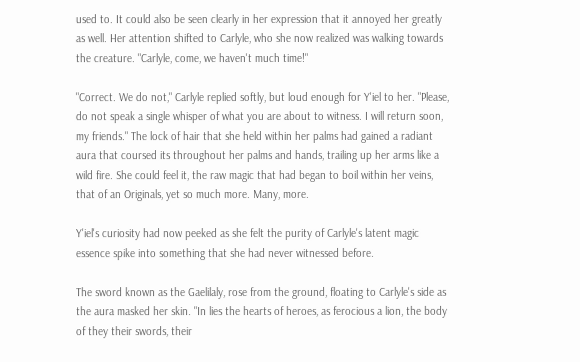used to. It could also be seen clearly in her expression that it annoyed her greatly as well. Her attention shifted to Carlyle, who she now realized was walking towards the creature. "Carlyle, come, we haven't much time!"

"Correct. We do not," Carlyle replied softly, but loud enough for Y'iel to her. "Please, do not speak a single whisper of what you are about to witness. I will return soon, my friends." The lock of hair that she held within her palms had gained a radiant aura that coursed its throughout her palms and hands, trailing up her arms like a wild fire. She could feel it, the raw magic that had began to boil within her veins, that of an Originals, yet so much more. Many, more.

Y'iel's curiosity had now peeked as she felt the purity of Carlyle's latent magic essence spike into something that she had never witnessed before.

The sword known as the Gaelilaly, rose from the ground, floating to Carlyle's side as the aura masked her skin. "In lies the hearts of heroes, as ferocious a lion, the body of they their swords, their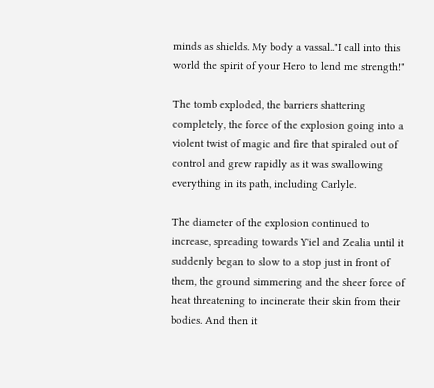minds as shields. My body a vassal.."I call into this world the spirit of your Hero to lend me strength!"

The tomb exploded, the barriers shattering completely, the force of the explosion going into a violent twist of magic and fire that spiraled out of control and grew rapidly as it was swallowing everything in its path, including Carlyle.

The diameter of the explosion continued to increase, spreading towards Y'iel and Zealia until it suddenly began to slow to a stop just in front of them, the ground simmering and the sheer force of heat threatening to incinerate their skin from their bodies. And then it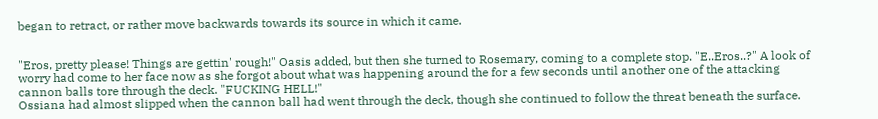began to retract, or rather move backwards towards its source in which it came.


"Eros, pretty please! Things are gettin' rough!" Oasis added, but then she turned to Rosemary, coming to a complete stop. "E..Eros..?" A look of worry had come to her face now as she forgot about what was happening around the for a few seconds until another one of the attacking cannon balls tore through the deck. "FUCKING HELL!"
Ossiana had almost slipped when the cannon ball had went through the deck, though she continued to follow the threat beneath the surface.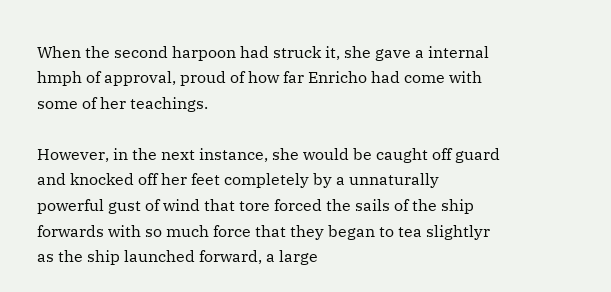When the second harpoon had struck it, she gave a internal hmph of approval, proud of how far Enricho had come with some of her teachings.

However, in the next instance, she would be caught off guard and knocked off her feet completely by a unnaturally powerful gust of wind that tore forced the sails of the ship forwards with so much force that they began to tea slightlyr as the ship launched forward, a large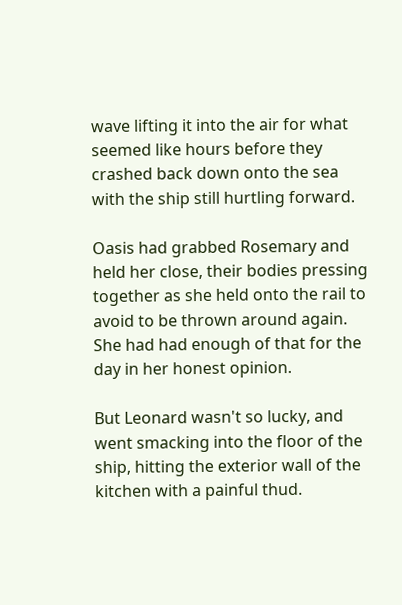wave lifting it into the air for what seemed like hours before they crashed back down onto the sea with the ship still hurtling forward.

Oasis had grabbed Rosemary and held her close, their bodies pressing together as she held onto the rail to avoid to be thrown around again. She had had enough of that for the day in her honest opinion.

But Leonard wasn't so lucky, and went smacking into the floor of the ship, hitting the exterior wall of the kitchen with a painful thud.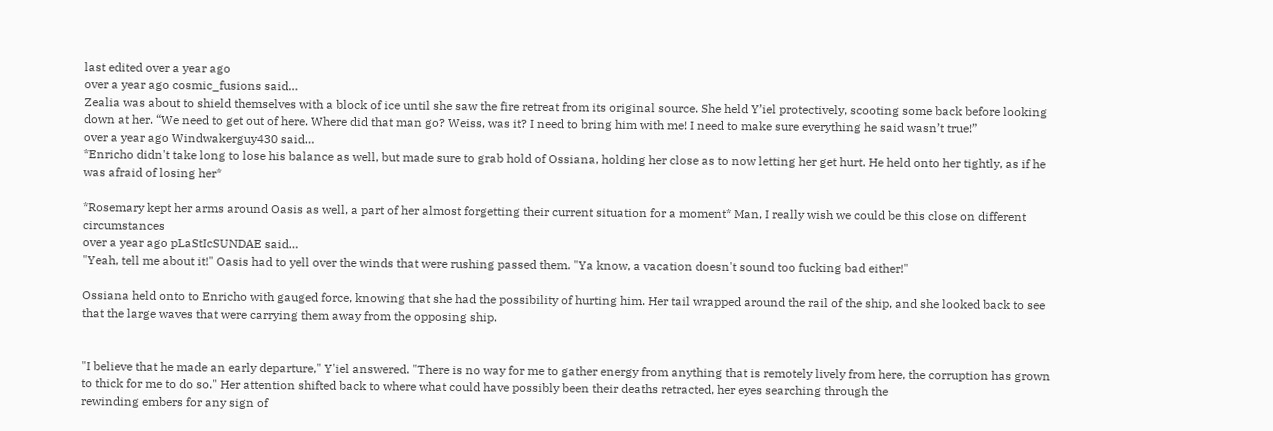last edited over a year ago
over a year ago cosmic_fusions said…
Zealia was about to shield themselves with a block of ice until she saw the fire retreat from its original source. She held Y’iel protectively, scooting some back before looking down at her. “We need to get out of here. Where did that man go? Weiss, was it? I need to bring him with me! I need to make sure everything he said wasn’t true!”
over a year ago Windwakerguy430 said…
*Enricho didn't take long to lose his balance as well, but made sure to grab hold of Ossiana, holding her close as to now letting her get hurt. He held onto her tightly, as if he was afraid of losing her*

*Rosemary kept her arms around Oasis as well, a part of her almost forgetting their current situation for a moment* Man, I really wish we could be this close on different circumstances
over a year ago pLaStIcSUNDAE said…
"Yeah, tell me about it!" Oasis had to yell over the winds that were rushing passed them. "Ya know, a vacation doesn't sound too fucking bad either!"

Ossiana held onto to Enricho with gauged force, knowing that she had the possibility of hurting him. Her tail wrapped around the rail of the ship, and she looked back to see that the large waves that were carrying them away from the opposing ship.


"I believe that he made an early departure," Y'iel answered. "There is no way for me to gather energy from anything that is remotely lively from here, the corruption has grown to thick for me to do so." Her attention shifted back to where what could have possibly been their deaths retracted, her eyes searching through the
rewinding embers for any sign of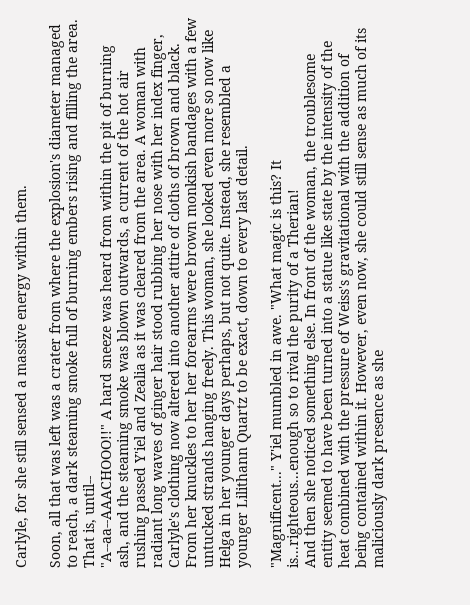Carlyle, for she still sensed a massive energy within them.

Soon, all that was left was a crater from where the explosion's diameter managed to reach, a dark steaming smoke full of burning embers rising and filling the area. That is, until--
"A--aa--AAACHOOO!!" A hard sneeze was heard from within the pit of burning ash, and the steaming smoke was blown outwards, a current of the hot air rushing passed Y'iel and Zealia as it was cleared from the area. A woman with radiant long waves of ginger hair stood rubbing her nose with her index finger, Carlyle's clothing now altered into another attire of cloths of brown and black. From her knuckles to her her forearms were brown monkish bandages with a few untucked strands hanging freely. This woman, she looked even more so now like Helga in her younger days perhaps, but not quite. Instead, she resembled a younger Lilithann Quartz to be exact, down to every last detail.

"Magnificent..." Y'iel mumbled in awe. "What magic is this? It is...righteous...enough so to rival the purity of a Therian!
And then she noticed something else. In front of the woman, the troublesome entity seemed to have been turned into a statue like state by the intensity of the heat combined with the pressure of Weiss's gravitational with the addition of being contained within it. However, even now, she could still sense as much of its maliciously dark presence as she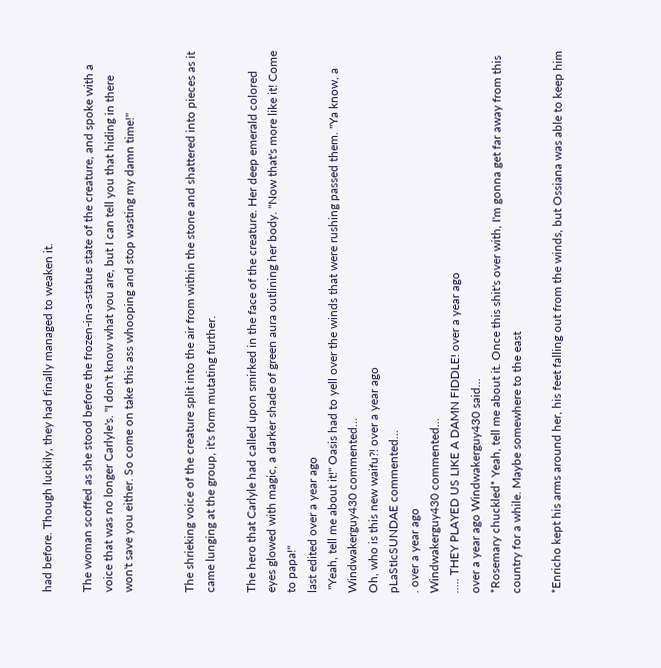had before. Though luckily, they had finally managed to weaken it.

The woman scoffed as she stood before the frozen-in-a-statue state of the creature, and spoke with a voice that was no longer Carlyle's. "I don't know what you are, but I can tell you that hiding in there won't save you either. So come on take this ass whooping and stop wasting my damn time!"


The shrieking voice of the creature split into the air from within the stone and shattered into pieces as it came lunging at the group, it's form mutating further.

The hero that Carlyle had called upon smirked in the face of the creature. Her deep emerald colored eyes glowed with magic, a darker shade of green aura outlining her body. "Now that's more like it! Come to papa!"
last edited over a year ago
 "Yeah, tell me about it!" Oasis had to yell over the winds that were rushing passed them. "Ya know, a
Windwakerguy430 commented…
Oh, who is this new waifu?! over a year ago
pLaStIcSUNDAE commented…
. over a year ago
Windwakerguy430 commented…
..... THEY PLAYED US LIKE A DAMN FIDDLE! over a year ago
over a year ago Windwakerguy430 said…
*Rosemary chuckled* Yeah, tell me about it. Once this shit's over with, I'm gonna get far away from this country for a while. Maybe somewhere to the east

*Enricho kept his arms around her, his feet falling out from the winds, but Ossiana was able to keep him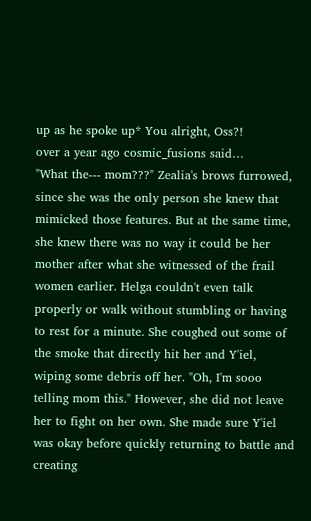up as he spoke up* You alright, Oss?!
over a year ago cosmic_fusions said…
"What the--- mom???" Zealia's brows furrowed, since she was the only person she knew that mimicked those features. But at the same time, she knew there was no way it could be her mother after what she witnessed of the frail women earlier. Helga couldn't even talk properly or walk without stumbling or having to rest for a minute. She coughed out some of the smoke that directly hit her and Y'iel, wiping some debris off her. "Oh, I'm sooo telling mom this." However, she did not leave her to fight on her own. She made sure Y'iel was okay before quickly returning to battle and creating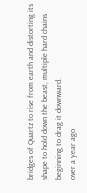bridges of Quartz to rise from earth and distorting its shape to hold down the beast, multiple hard chains beginning to drag it downward.
over a year ago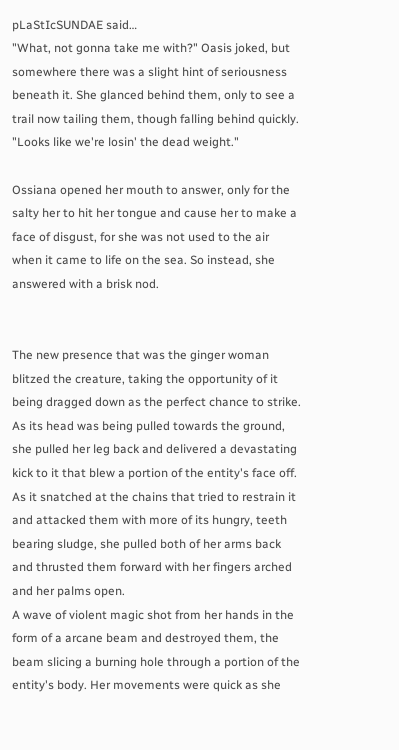pLaStIcSUNDAE said…
"What, not gonna take me with?" Oasis joked, but somewhere there was a slight hint of seriousness beneath it. She glanced behind them, only to see a trail now tailing them, though falling behind quickly. "Looks like we're losin' the dead weight."

Ossiana opened her mouth to answer, only for the salty her to hit her tongue and cause her to make a face of disgust, for she was not used to the air when it came to life on the sea. So instead, she answered with a brisk nod.


The new presence that was the ginger woman blitzed the creature, taking the opportunity of it being dragged down as the perfect chance to strike. As its head was being pulled towards the ground, she pulled her leg back and delivered a devastating kick to it that blew a portion of the entity's face off. As it snatched at the chains that tried to restrain it and attacked them with more of its hungry, teeth bearing sludge, she pulled both of her arms back and thrusted them forward with her fingers arched and her palms open.
A wave of violent magic shot from her hands in the form of a arcane beam and destroyed them, the beam slicing a burning hole through a portion of the entity's body. Her movements were quick as she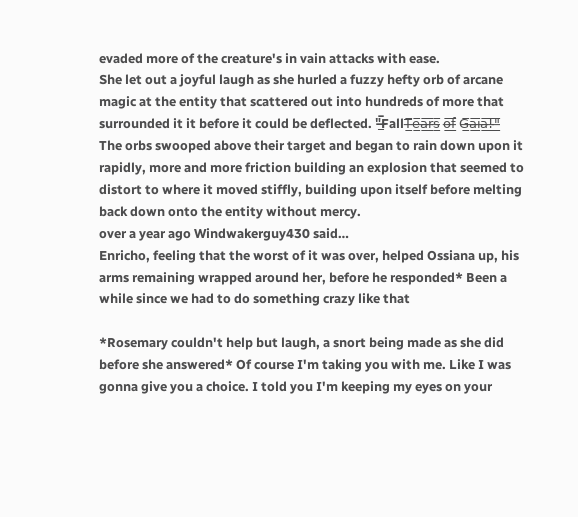evaded more of the creature's in vain attacks with ease.
She let out a joyful laugh as she hurled a fuzzy hefty orb of arcane magic at the entity that scattered out into hundreds of more that surrounded it it before it could be deflected. "̶̲̅Fall𝖳̶̲̅𝖾̶̲̅𝖺̶̲̅𝗋̶̲̅𝗌̶̲̅ 𝗈̶̲̅𝖿̶̲̅ 𝖦̶̲̅𝖺̶̲̅𝗂̶̲̅𝖺̶̲̅!̶̲̅"̶̲̅
The orbs swooped above their target and began to rain down upon it rapidly, more and more friction building an explosion that seemed to distort to where it moved stiffly, building upon itself before melting back down onto the entity without mercy.
over a year ago Windwakerguy430 said…
Enricho, feeling that the worst of it was over, helped Ossiana up, his arms remaining wrapped around her, before he responded* Been a while since we had to do something crazy like that

*Rosemary couldn't help but laugh, a snort being made as she did before she answered* Of course I'm taking you with me. Like I was gonna give you a choice. I told you I'm keeping my eyes on your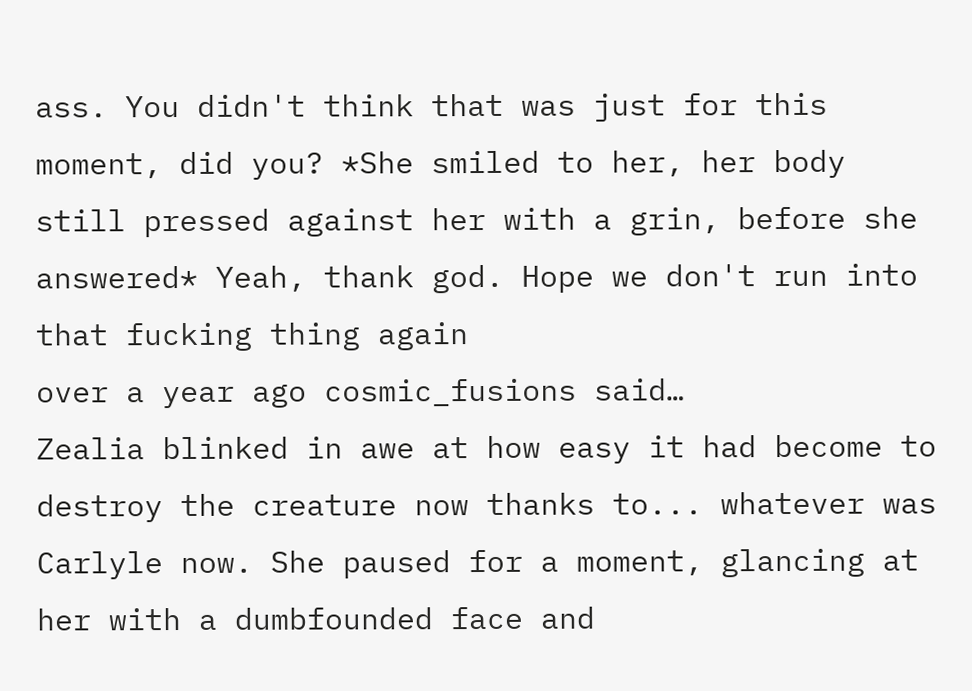ass. You didn't think that was just for this moment, did you? *She smiled to her, her body still pressed against her with a grin, before she answered* Yeah, thank god. Hope we don't run into that fucking thing again
over a year ago cosmic_fusions said…
Zealia blinked in awe at how easy it had become to destroy the creature now thanks to... whatever was Carlyle now. She paused for a moment, glancing at her with a dumbfounded face and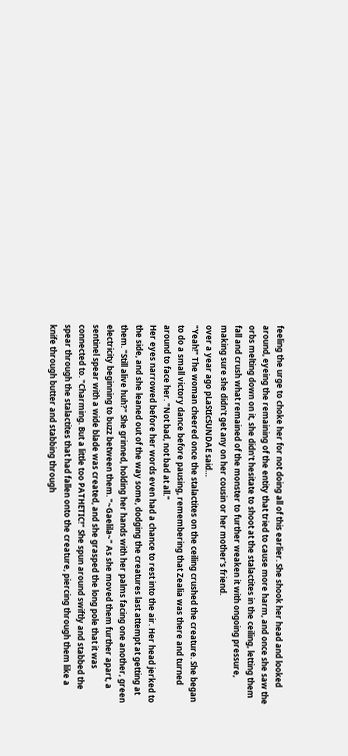feeling the urge to choke her for not doing all of this earlier. She shook her head and looked around, eyeing the remaining of the entity that tried to cause more harm, and once she saw the orbs melting down on it, she didn't hesitate to shoot at the stalactites in the ceiling, letting them fall and crush what remained of the monster to further weaken it with ongoing pressure, making sure she didn't get any on her cousin or her mother's friend.
over a year ago pLaStIcSUNDAE said…
"Yeah!" The woman cheered once the stalactites on the ceiling crushed the creature. She began to do a small victory dance before pausing, remembering that Zealia was there and turned around to face her. "Not bad, not bad at all."
Her eyes narrowed before her words even had a chance to rest into the air. Her head jerked to the side, and she leaned out of the way some, dodging the creatures last attempt at getting at them. "Still alive huh?" She grinned, holding her hands with her palms facing one another, green electricity beginning to buzz between them. "~Gaelila~" As she moved them further apart, a sentinel spear with a wide blade was created, and she grasped the long pole that it was connected to. "Charming. But a little too PATHETIC!" She spun around swiftly and stabbed the spear through the stalactites that had fallen onto the creature, piercing through them like a knife through butter and stabbing through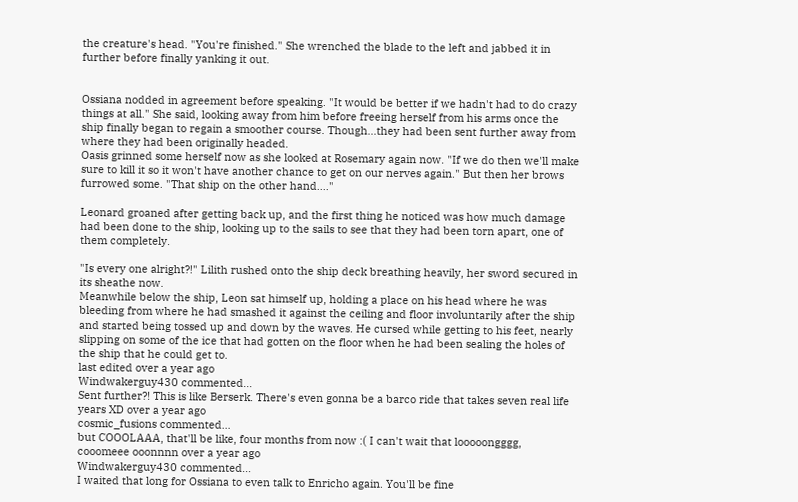the creature's head. "You're finished." She wrenched the blade to the left and jabbed it in further before finally yanking it out.


Ossiana nodded in agreement before speaking. "It would be better if we hadn't had to do crazy things at all." She said, looking away from him before freeing herself from his arms once the ship finally began to regain a smoother course. Though...they had been sent further away from where they had been originally headed.
Oasis grinned some herself now as she looked at Rosemary again now. "If we do then we'll make sure to kill it so it won't have another chance to get on our nerves again." But then her brows furrowed some. "That ship on the other hand...."

Leonard groaned after getting back up, and the first thing he noticed was how much damage had been done to the ship, looking up to the sails to see that they had been torn apart, one of them completely.

"Is every one alright?!" Lilith rushed onto the ship deck breathing heavily, her sword secured in its sheathe now.
Meanwhile below the ship, Leon sat himself up, holding a place on his head where he was bleeding from where he had smashed it against the ceiling and floor involuntarily after the ship and started being tossed up and down by the waves. He cursed while getting to his feet, nearly slipping on some of the ice that had gotten on the floor when he had been sealing the holes of the ship that he could get to.
last edited over a year ago
Windwakerguy430 commented…
Sent further?! This is like Berserk. There's even gonna be a barco ride that takes seven real life years XD over a year ago
cosmic_fusions commented…
but COOOLAAA, that'll be like, four months from now :( I can't wait that looooongggg, cooomeee ooonnnn over a year ago
Windwakerguy430 commented…
I waited that long for Ossiana to even talk to Enricho again. You'll be fine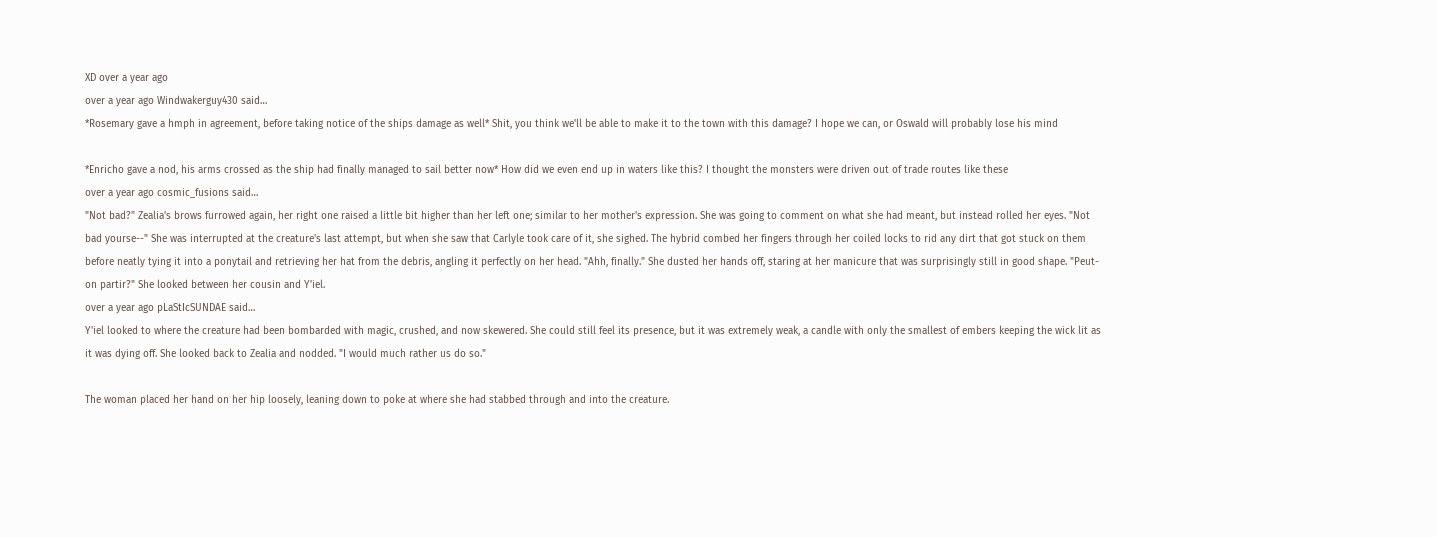XD over a year ago
over a year ago Windwakerguy430 said…
*Rosemary gave a hmph in agreement, before taking notice of the ships damage as well* Shit, you think we'll be able to make it to the town with this damage? I hope we can, or Oswald will probably lose his mind

*Enricho gave a nod, his arms crossed as the ship had finally managed to sail better now* How did we even end up in waters like this? I thought the monsters were driven out of trade routes like these
over a year ago cosmic_fusions said…
"Not bad?" Zealia's brows furrowed again, her right one raised a little bit higher than her left one; similar to her mother's expression. She was going to comment on what she had meant, but instead rolled her eyes. "Not bad yourse--" She was interrupted at the creature's last attempt, but when she saw that Carlyle took care of it, she sighed. The hybrid combed her fingers through her coiled locks to rid any dirt that got stuck on them before neatly tying it into a ponytail and retrieving her hat from the debris, angling it perfectly on her head. "Ahh, finally." She dusted her hands off, staring at her manicure that was surprisingly still in good shape. "Peut-on partir?" She looked between her cousin and Y'iel.
over a year ago pLaStIcSUNDAE said…
Y'iel looked to where the creature had been bombarded with magic, crushed, and now skewered. She could still feel its presence, but it was extremely weak, a candle with only the smallest of embers keeping the wick lit as it was dying off. She looked back to Zealia and nodded. "I would much rather us do so."

The woman placed her hand on her hip loosely, leaning down to poke at where she had stabbed through and into the creature.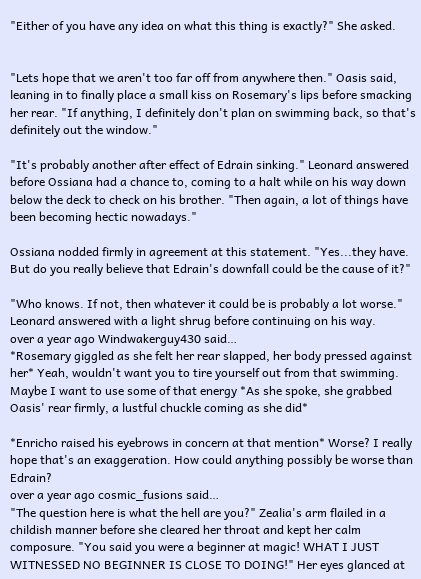"Either of you have any idea on what this thing is exactly?" She asked.


"Lets hope that we aren't too far off from anywhere then." Oasis said, leaning in to finally place a small kiss on Rosemary's lips before smacking her rear. "If anything, I definitely don't plan on swimming back, so that's definitely out the window."

"It's probably another after effect of Edrain sinking." Leonard answered before Ossiana had a chance to, coming to a halt while on his way down below the deck to check on his brother. "Then again, a lot of things have been becoming hectic nowadays."

Ossiana nodded firmly in agreement at this statement. "Yes...they have. But do you really believe that Edrain's downfall could be the cause of it?"

"Who knows. If not, then whatever it could be is probably a lot worse." Leonard answered with a light shrug before continuing on his way.
over a year ago Windwakerguy430 said…
*Rosemary giggled as she felt her rear slapped, her body pressed against her* Yeah, wouldn't want you to tire yourself out from that swimming. Maybe I want to use some of that energy *As she spoke, she grabbed Oasis' rear firmly, a lustful chuckle coming as she did*

*Enricho raised his eyebrows in concern at that mention* Worse? I really hope that's an exaggeration. How could anything possibly be worse than Edrain?
over a year ago cosmic_fusions said…
"The question here is what the hell are you?" Zealia's arm flailed in a childish manner before she cleared her throat and kept her calm composure. "You said you were a beginner at magic! WHAT I JUST WITNESSED NO BEGINNER IS CLOSE TO DOING!" Her eyes glanced at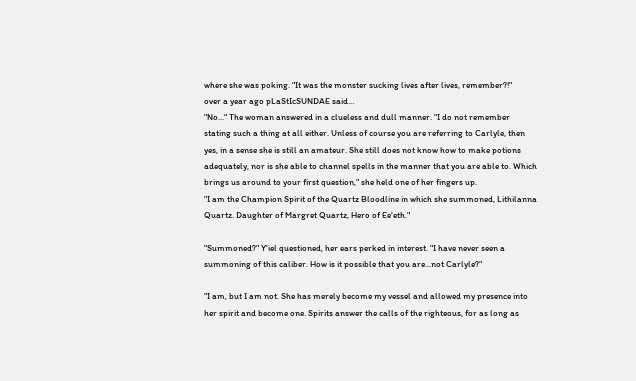where she was poking. "It was the monster sucking lives after lives, remember?!"
over a year ago pLaStIcSUNDAE said…
"No..." The woman answered in a clueless and dull manner. "I do not remember stating such a thing at all either. Unless of course you are referring to Carlyle, then yes, in a sense she is still an amateur. She still does not know how to make potions adequately, nor is she able to channel spells in the manner that you are able to. Which brings us around to your first question," she held one of her fingers up.
"I am the Champion Spirit of the Quartz Bloodline in which she summoned, Lithilanna Quartz. Daughter of Margret Quartz, Hero of Ee'eth."

"Summoned?" Y'iel questioned, her ears perked in interest. "I have never seen a summoning of this caliber. How is it possible that you are...not Carlyle?"

"I am, but I am not. She has merely become my vessel and allowed my presence into her spirit and become one. Spirits answer the calls of the righteous, for as long as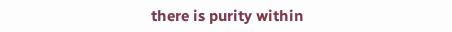there is purity within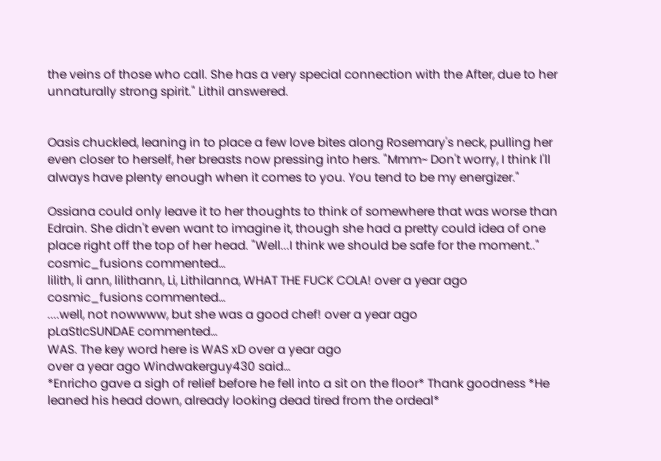the veins of those who call. She has a very special connection with the After, due to her unnaturally strong spirit." Lithil answered.


Oasis chuckled, leaning in to place a few love bites along Rosemary's neck, pulling her even closer to herself, her breasts now pressing into hers. "Mmm~ Don't worry, I think I'll always have plenty enough when it comes to you. You tend to be my energizer."

Ossiana could only leave it to her thoughts to think of somewhere that was worse than Edrain. She didn't even want to imagine it, though she had a pretty could idea of one place right off the top of her head. "Well...I think we should be safe for the moment.."
cosmic_fusions commented…
lilith, li ann, lilithann, Li, Lithilanna, WHAT THE FUCK COLA! over a year ago
cosmic_fusions commented…
....well, not nowwww, but she was a good chef! over a year ago
pLaStIcSUNDAE commented…
WAS. The key word here is WAS xD over a year ago
over a year ago Windwakerguy430 said…
*Enricho gave a sigh of relief before he fell into a sit on the floor* Thank goodness *He leaned his head down, already looking dead tired from the ordeal*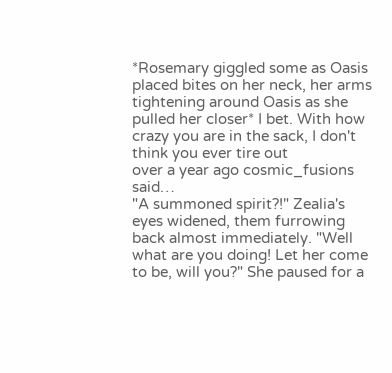*Rosemary giggled some as Oasis placed bites on her neck, her arms tightening around Oasis as she pulled her closer* I bet. With how crazy you are in the sack, I don't think you ever tire out
over a year ago cosmic_fusions said…
"A summoned spirit?!" Zealia's eyes widened, them furrowing back almost immediately. "Well what are you doing! Let her come to be, will you?" She paused for a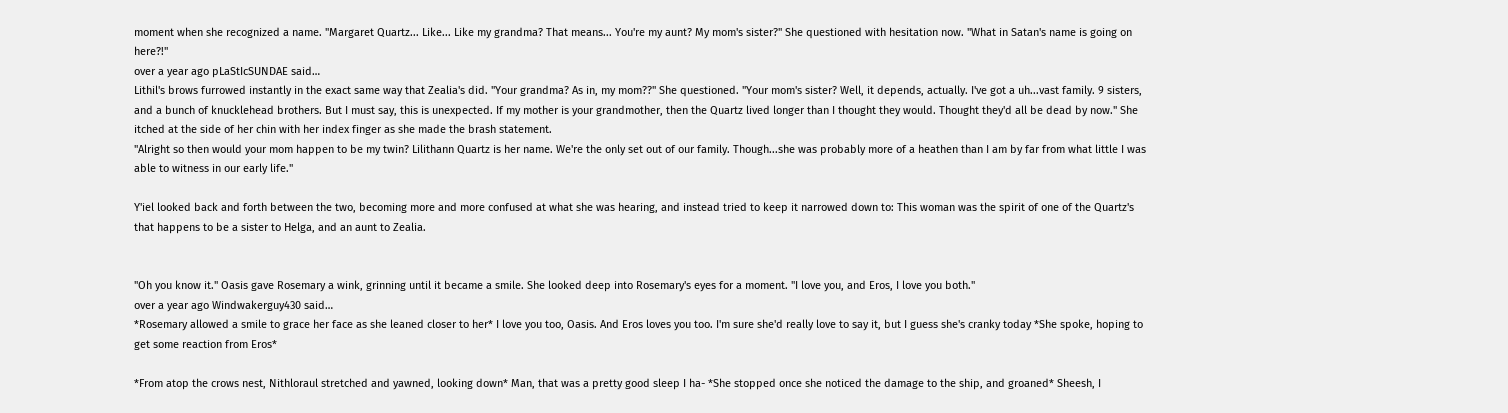moment when she recognized a name. "Margaret Quartz... Like... Like my grandma? That means... You're my aunt? My mom's sister?" She questioned with hesitation now. "What in Satan's name is going on here?!"
over a year ago pLaStIcSUNDAE said…
Lithil's brows furrowed instantly in the exact same way that Zealia's did. "Your grandma? As in, my mom??" She questioned. "Your mom's sister? Well, it depends, actually. I've got a uh...vast family. 9 sisters, and a bunch of knucklehead brothers. But I must say, this is unexpected. If my mother is your grandmother, then the Quartz lived longer than I thought they would. Thought they'd all be dead by now." She itched at the side of her chin with her index finger as she made the brash statement.
"Alright so then would your mom happen to be my twin? Lilithann Quartz is her name. We're the only set out of our family. Though...she was probably more of a heathen than I am by far from what little I was able to witness in our early life."

Y'iel looked back and forth between the two, becoming more and more confused at what she was hearing, and instead tried to keep it narrowed down to: This woman was the spirit of one of the Quartz's that happens to be a sister to Helga, and an aunt to Zealia.


"Oh you know it." Oasis gave Rosemary a wink, grinning until it became a smile. She looked deep into Rosemary's eyes for a moment. "I love you, and Eros, I love you both."
over a year ago Windwakerguy430 said…
*Rosemary allowed a smile to grace her face as she leaned closer to her* I love you too, Oasis. And Eros loves you too. I'm sure she'd really love to say it, but I guess she's cranky today *She spoke, hoping to get some reaction from Eros*

*From atop the crows nest, Nithloraul stretched and yawned, looking down* Man, that was a pretty good sleep I ha- *She stopped once she noticed the damage to the ship, and groaned* Sheesh, I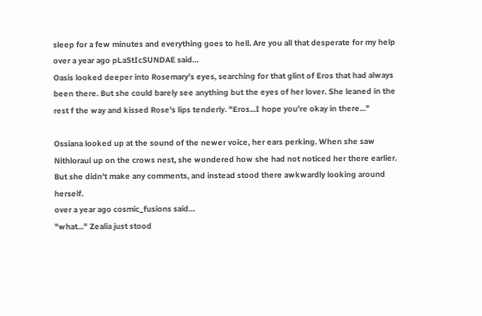sleep for a few minutes and everything goes to hell. Are you all that desperate for my help
over a year ago pLaStIcSUNDAE said…
Oasis looked deeper into Rosemary's eyes, searching for that glint of Eros that had always been there. But she could barely see anything but the eyes of her lover. She leaned in the rest f the way and kissed Rose's lips tenderly. "Eros...I hope you're okay in there..."

Ossiana looked up at the sound of the newer voice, her ears perking. When she saw Nithloraul up on the crows nest, she wondered how she had not noticed her there earlier. But she didn't make any comments, and instead stood there awkwardly looking around herself.
over a year ago cosmic_fusions said…
"what..." Zealia just stood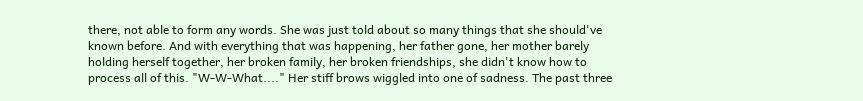there, not able to form any words. She was just told about so many things that she should've known before. And with everything that was happening, her father gone, her mother barely holding herself together, her broken family, her broken friendships, she didn't know how to process all of this. "W-W-What...." Her stiff brows wiggled into one of sadness. The past three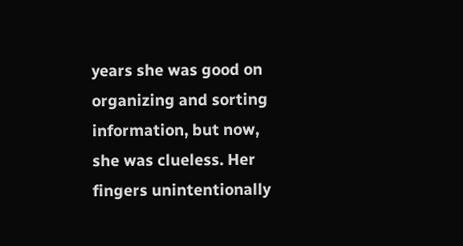years she was good on organizing and sorting information, but now, she was clueless. Her fingers unintentionally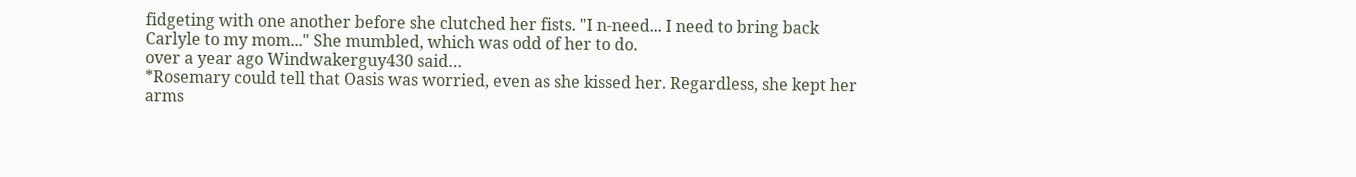fidgeting with one another before she clutched her fists. "I n-need... I need to bring back Carlyle to my mom..." She mumbled, which was odd of her to do.
over a year ago Windwakerguy430 said…
*Rosemary could tell that Oasis was worried, even as she kissed her. Regardless, she kept her arms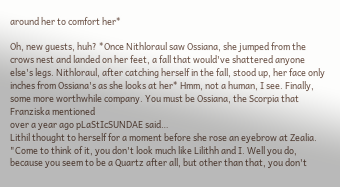around her to comfort her*

Oh, new guests, huh? *Once Nithloraul saw Ossiana, she jumped from the crows nest and landed on her feet, a fall that would've shattered anyone else's legs. Nithloraul, after catching herself in the fall, stood up, her face only inches from Ossiana's as she looks at her* Hmm, not a human, I see. Finally, some more worthwhile company. You must be Ossiana, the Scorpia that Franziska mentioned
over a year ago pLaStIcSUNDAE said…
Lithil thought to herself for a moment before she rose an eyebrow at Zealia. "Come to think of it, you don't look much like Lilithh and I. Well you do, because you seem to be a Quartz after all, but other than that, you don't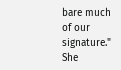bare much of our signature." She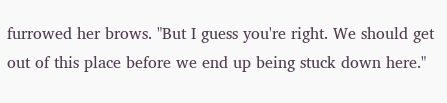furrowed her brows. "But I guess you're right. We should get out of this place before we end up being stuck down here."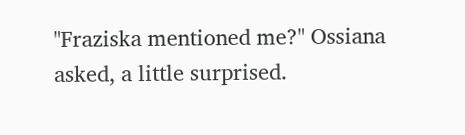"Fraziska mentioned me?" Ossiana asked, a little surprised.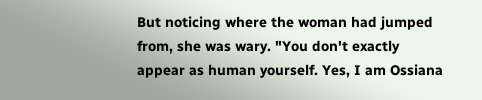But noticing where the woman had jumped from, she was wary. "You don't exactly appear as human yourself. Yes, I am Ossiana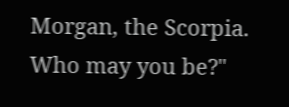Morgan, the Scorpia. Who may you be?"